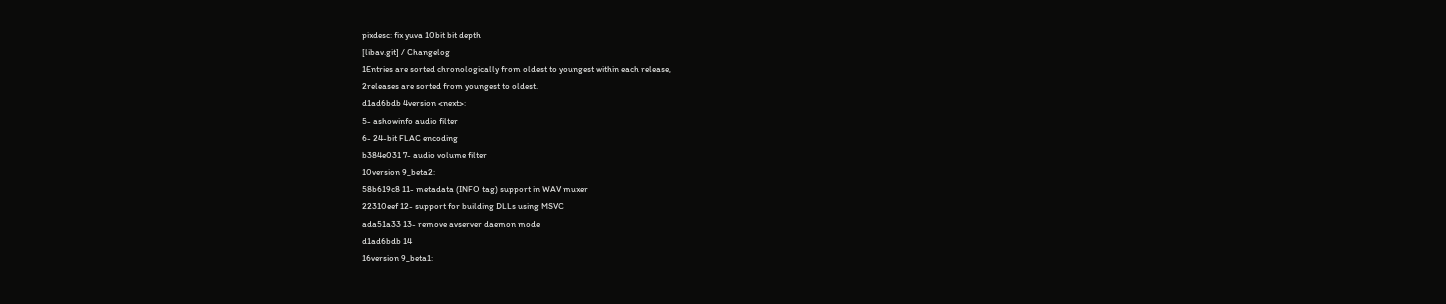pixdesc: fix yuva 10bit bit depth
[libav.git] / Changelog
1Entries are sorted chronologically from oldest to youngest within each release,
2releases are sorted from youngest to oldest.
d1ad6bdb 4version <next>:
5- ashowinfo audio filter
6- 24-bit FLAC encoding
b384e031 7- audio volume filter
10version 9_beta2:
58b619c8 11- metadata (INFO tag) support in WAV muxer
22310eef 12- support for building DLLs using MSVC
ada51a33 13- remove avserver daemon mode
d1ad6bdb 14
16version 9_beta1: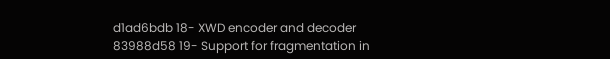d1ad6bdb 18- XWD encoder and decoder
83988d58 19- Support for fragmentation in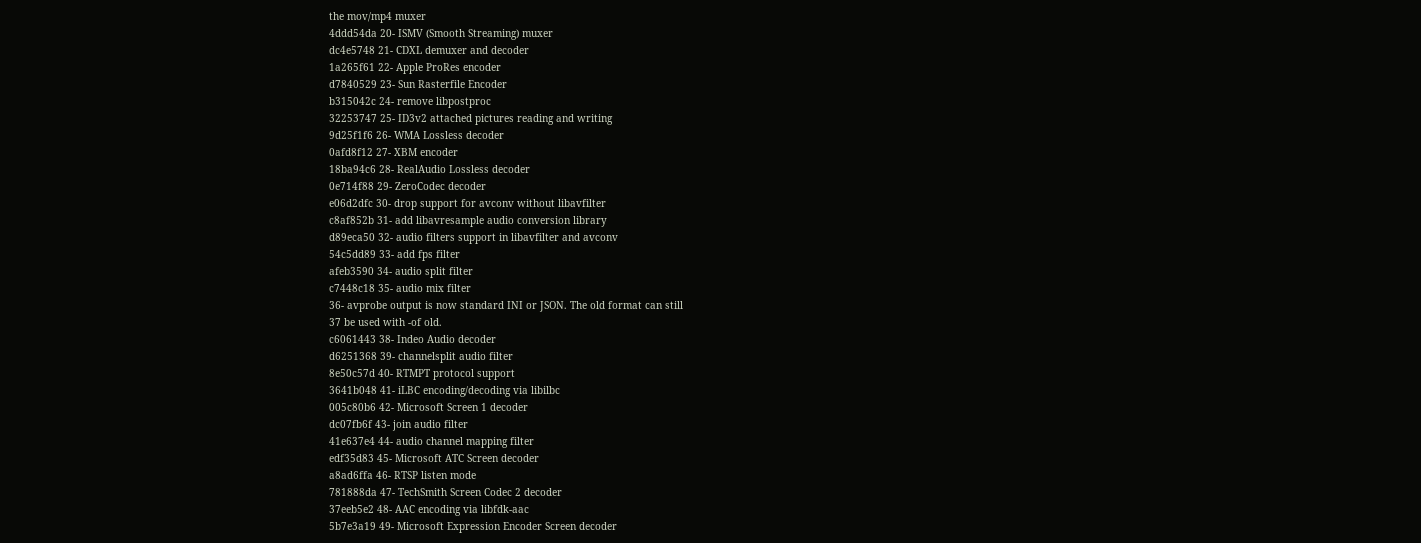the mov/mp4 muxer
4ddd54da 20- ISMV (Smooth Streaming) muxer
dc4e5748 21- CDXL demuxer and decoder
1a265f61 22- Apple ProRes encoder
d7840529 23- Sun Rasterfile Encoder
b315042c 24- remove libpostproc
32253747 25- ID3v2 attached pictures reading and writing
9d25f1f6 26- WMA Lossless decoder
0afd8f12 27- XBM encoder
18ba94c6 28- RealAudio Lossless decoder
0e714f88 29- ZeroCodec decoder
e06d2dfc 30- drop support for avconv without libavfilter
c8af852b 31- add libavresample audio conversion library
d89eca50 32- audio filters support in libavfilter and avconv
54c5dd89 33- add fps filter
afeb3590 34- audio split filter
c7448c18 35- audio mix filter
36- avprobe output is now standard INI or JSON. The old format can still
37 be used with -of old.
c6061443 38- Indeo Audio decoder
d6251368 39- channelsplit audio filter
8e50c57d 40- RTMPT protocol support
3641b048 41- iLBC encoding/decoding via libilbc
005c80b6 42- Microsoft Screen 1 decoder
dc07fb6f 43- join audio filter
41e637e4 44- audio channel mapping filter
edf35d83 45- Microsoft ATC Screen decoder
a8ad6ffa 46- RTSP listen mode
781888da 47- TechSmith Screen Codec 2 decoder
37eeb5e2 48- AAC encoding via libfdk-aac
5b7e3a19 49- Microsoft Expression Encoder Screen decoder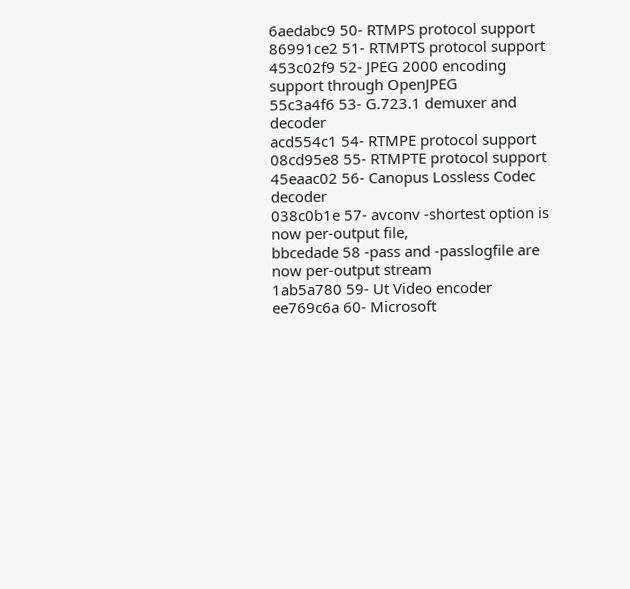6aedabc9 50- RTMPS protocol support
86991ce2 51- RTMPTS protocol support
453c02f9 52- JPEG 2000 encoding support through OpenJPEG
55c3a4f6 53- G.723.1 demuxer and decoder
acd554c1 54- RTMPE protocol support
08cd95e8 55- RTMPTE protocol support
45eaac02 56- Canopus Lossless Codec decoder
038c0b1e 57- avconv -shortest option is now per-output file,
bbcedade 58 -pass and -passlogfile are now per-output stream
1ab5a780 59- Ut Video encoder
ee769c6a 60- Microsoft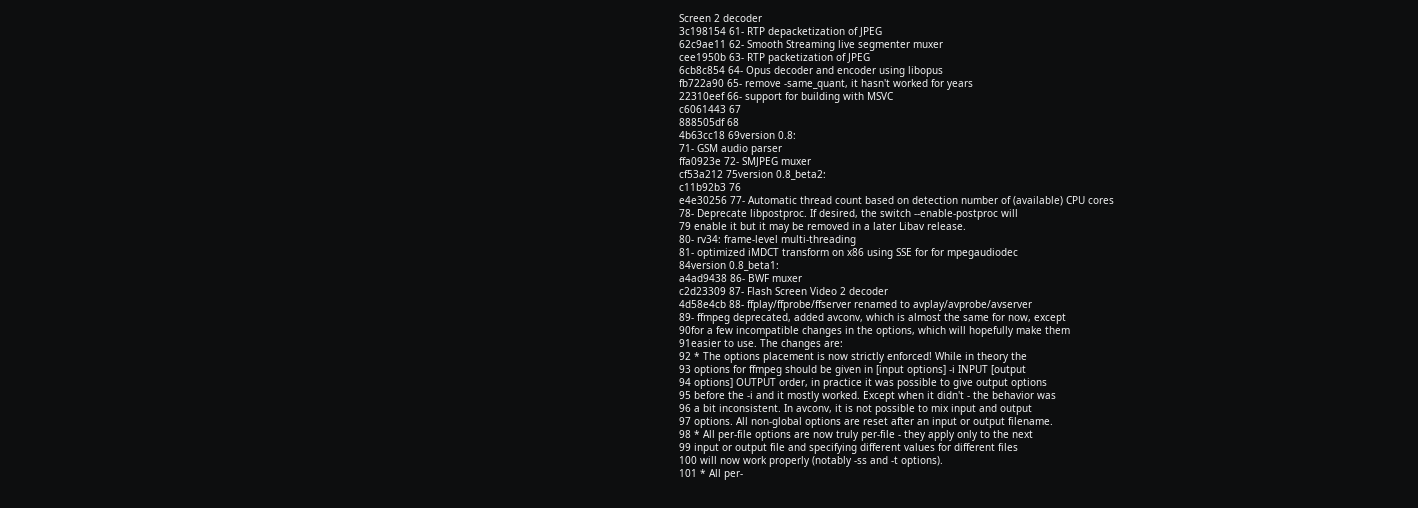Screen 2 decoder
3c198154 61- RTP depacketization of JPEG
62c9ae11 62- Smooth Streaming live segmenter muxer
cee1950b 63- RTP packetization of JPEG
6cb8c854 64- Opus decoder and encoder using libopus
fb722a90 65- remove -same_quant, it hasn't worked for years
22310eef 66- support for building with MSVC
c6061443 67
888505df 68
4b63cc18 69version 0.8:
71- GSM audio parser
ffa0923e 72- SMJPEG muxer
cf53a212 75version 0.8_beta2:
c11b92b3 76
e4e30256 77- Automatic thread count based on detection number of (available) CPU cores
78- Deprecate libpostproc. If desired, the switch --enable-postproc will
79 enable it but it may be removed in a later Libav release.
80- rv34: frame-level multi-threading
81- optimized iMDCT transform on x86 using SSE for for mpegaudiodec
84version 0.8_beta1:
a4ad9438 86- BWF muxer
c2d23309 87- Flash Screen Video 2 decoder
4d58e4cb 88- ffplay/ffprobe/ffserver renamed to avplay/avprobe/avserver
89- ffmpeg deprecated, added avconv, which is almost the same for now, except
90for a few incompatible changes in the options, which will hopefully make them
91easier to use. The changes are:
92 * The options placement is now strictly enforced! While in theory the
93 options for ffmpeg should be given in [input options] -i INPUT [output
94 options] OUTPUT order, in practice it was possible to give output options
95 before the -i and it mostly worked. Except when it didn't - the behavior was
96 a bit inconsistent. In avconv, it is not possible to mix input and output
97 options. All non-global options are reset after an input or output filename.
98 * All per-file options are now truly per-file - they apply only to the next
99 input or output file and specifying different values for different files
100 will now work properly (notably -ss and -t options).
101 * All per-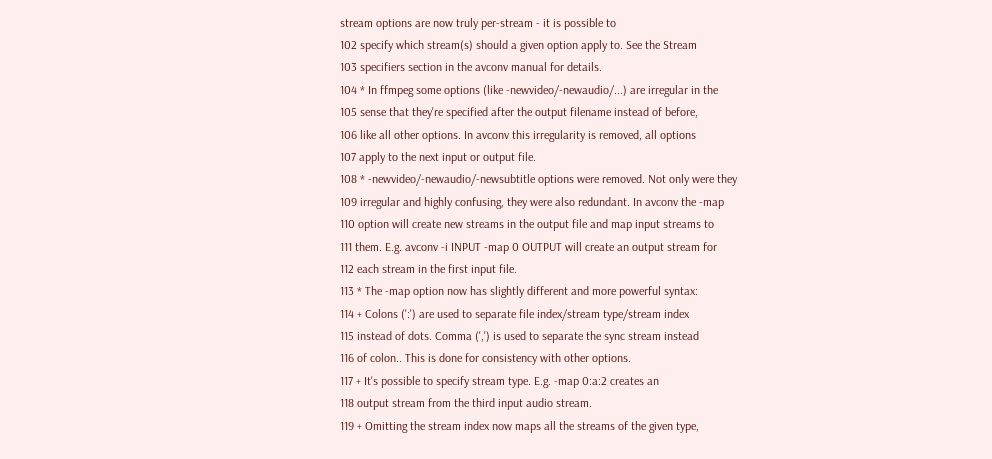stream options are now truly per-stream - it is possible to
102 specify which stream(s) should a given option apply to. See the Stream
103 specifiers section in the avconv manual for details.
104 * In ffmpeg some options (like -newvideo/-newaudio/...) are irregular in the
105 sense that they're specified after the output filename instead of before,
106 like all other options. In avconv this irregularity is removed, all options
107 apply to the next input or output file.
108 * -newvideo/-newaudio/-newsubtitle options were removed. Not only were they
109 irregular and highly confusing, they were also redundant. In avconv the -map
110 option will create new streams in the output file and map input streams to
111 them. E.g. avconv -i INPUT -map 0 OUTPUT will create an output stream for
112 each stream in the first input file.
113 * The -map option now has slightly different and more powerful syntax:
114 + Colons (':') are used to separate file index/stream type/stream index
115 instead of dots. Comma (',') is used to separate the sync stream instead
116 of colon.. This is done for consistency with other options.
117 + It's possible to specify stream type. E.g. -map 0:a:2 creates an
118 output stream from the third input audio stream.
119 + Omitting the stream index now maps all the streams of the given type,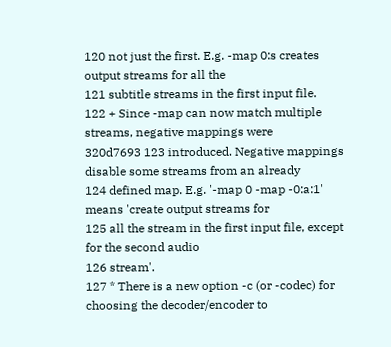120 not just the first. E.g. -map 0:s creates output streams for all the
121 subtitle streams in the first input file.
122 + Since -map can now match multiple streams, negative mappings were
320d7693 123 introduced. Negative mappings disable some streams from an already
124 defined map. E.g. '-map 0 -map -0:a:1' means 'create output streams for
125 all the stream in the first input file, except for the second audio
126 stream'.
127 * There is a new option -c (or -codec) for choosing the decoder/encoder to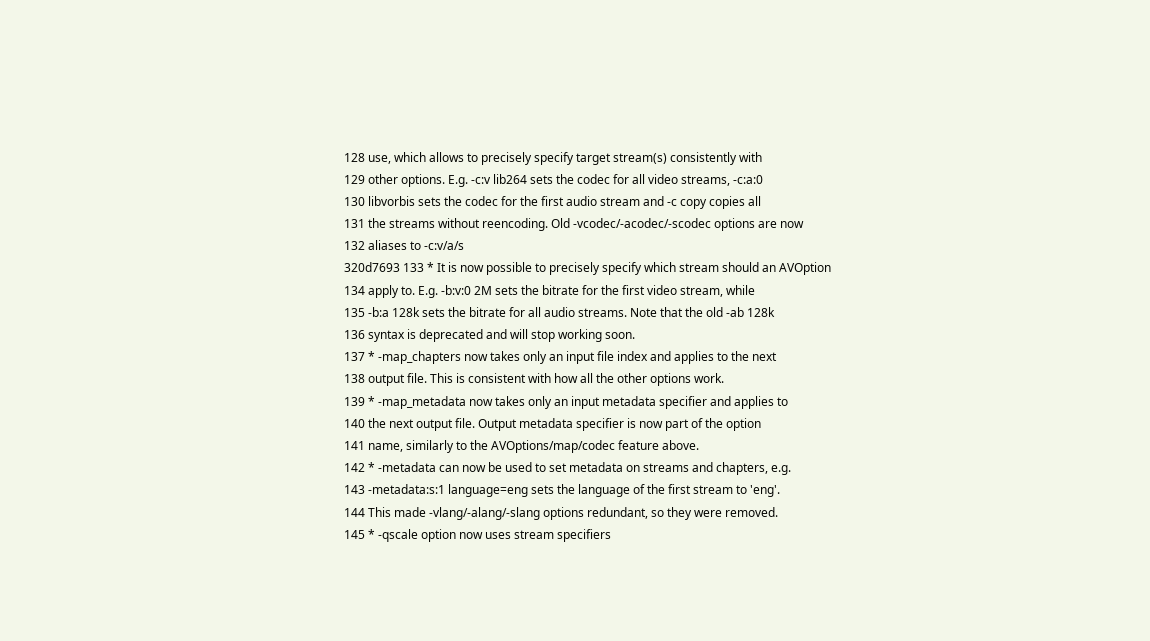128 use, which allows to precisely specify target stream(s) consistently with
129 other options. E.g. -c:v lib264 sets the codec for all video streams, -c:a:0
130 libvorbis sets the codec for the first audio stream and -c copy copies all
131 the streams without reencoding. Old -vcodec/-acodec/-scodec options are now
132 aliases to -c:v/a/s
320d7693 133 * It is now possible to precisely specify which stream should an AVOption
134 apply to. E.g. -b:v:0 2M sets the bitrate for the first video stream, while
135 -b:a 128k sets the bitrate for all audio streams. Note that the old -ab 128k
136 syntax is deprecated and will stop working soon.
137 * -map_chapters now takes only an input file index and applies to the next
138 output file. This is consistent with how all the other options work.
139 * -map_metadata now takes only an input metadata specifier and applies to
140 the next output file. Output metadata specifier is now part of the option
141 name, similarly to the AVOptions/map/codec feature above.
142 * -metadata can now be used to set metadata on streams and chapters, e.g.
143 -metadata:s:1 language=eng sets the language of the first stream to 'eng'.
144 This made -vlang/-alang/-slang options redundant, so they were removed.
145 * -qscale option now uses stream specifiers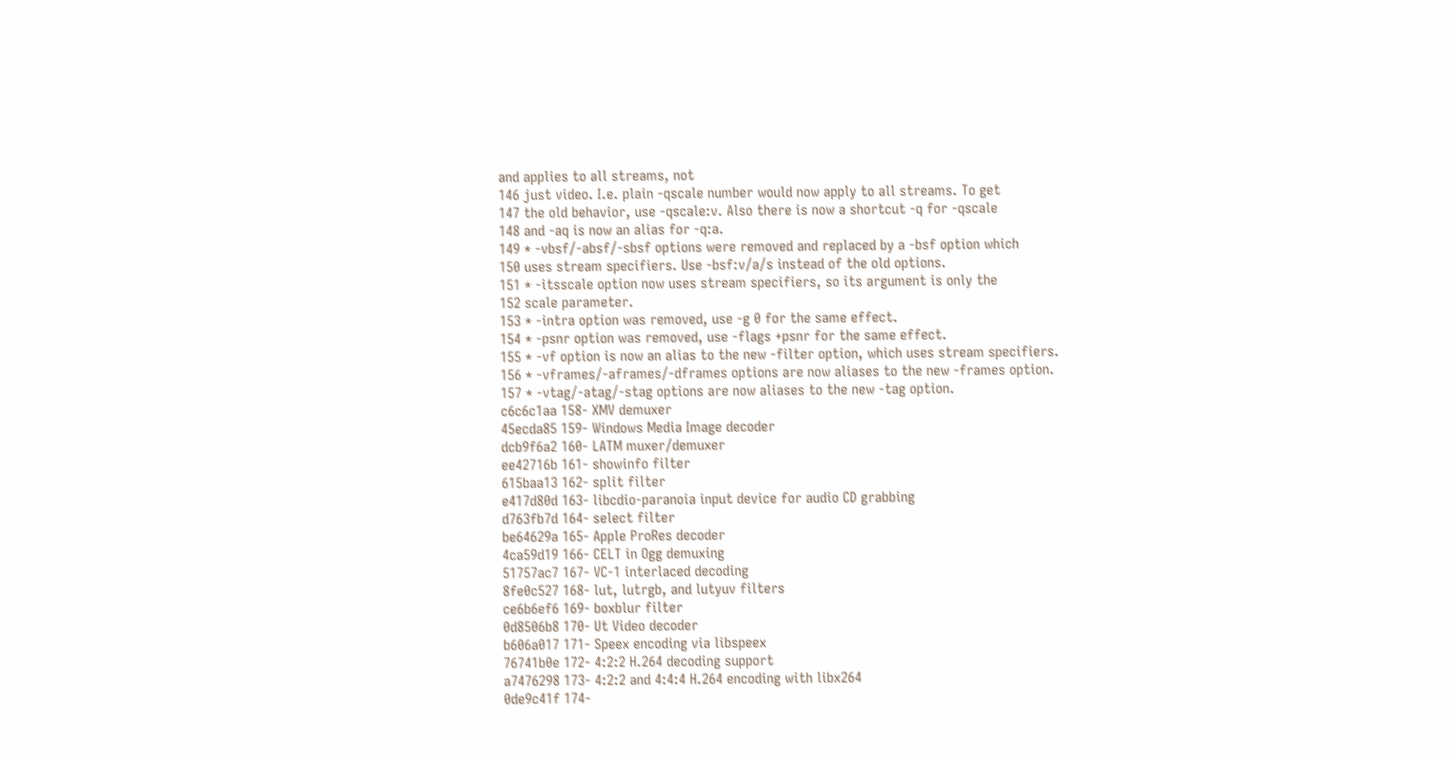and applies to all streams, not
146 just video. I.e. plain -qscale number would now apply to all streams. To get
147 the old behavior, use -qscale:v. Also there is now a shortcut -q for -qscale
148 and -aq is now an alias for -q:a.
149 * -vbsf/-absf/-sbsf options were removed and replaced by a -bsf option which
150 uses stream specifiers. Use -bsf:v/a/s instead of the old options.
151 * -itsscale option now uses stream specifiers, so its argument is only the
152 scale parameter.
153 * -intra option was removed, use -g 0 for the same effect.
154 * -psnr option was removed, use -flags +psnr for the same effect.
155 * -vf option is now an alias to the new -filter option, which uses stream specifiers.
156 * -vframes/-aframes/-dframes options are now aliases to the new -frames option.
157 * -vtag/-atag/-stag options are now aliases to the new -tag option.
c6c6c1aa 158- XMV demuxer
45ecda85 159- Windows Media Image decoder
dcb9f6a2 160- LATM muxer/demuxer
ee42716b 161- showinfo filter
615baa13 162- split filter
e417d80d 163- libcdio-paranoia input device for audio CD grabbing
d763fb7d 164- select filter
be64629a 165- Apple ProRes decoder
4ca59d19 166- CELT in Ogg demuxing
51757ac7 167- VC-1 interlaced decoding
8fe0c527 168- lut, lutrgb, and lutyuv filters
ce6b6ef6 169- boxblur filter
0d8506b8 170- Ut Video decoder
b606a017 171- Speex encoding via libspeex
76741b0e 172- 4:2:2 H.264 decoding support
a7476298 173- 4:2:2 and 4:4:4 H.264 encoding with libx264
0de9c41f 174-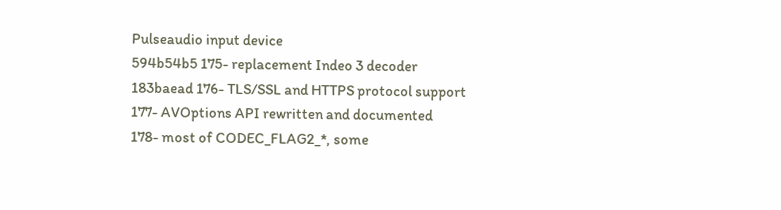Pulseaudio input device
594b54b5 175- replacement Indeo 3 decoder
183baead 176- TLS/SSL and HTTPS protocol support
177- AVOptions API rewritten and documented
178- most of CODEC_FLAG2_*, some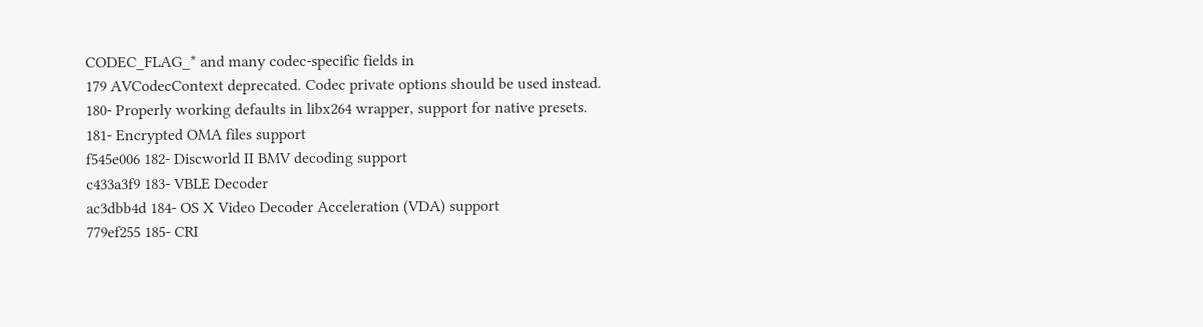CODEC_FLAG_* and many codec-specific fields in
179 AVCodecContext deprecated. Codec private options should be used instead.
180- Properly working defaults in libx264 wrapper, support for native presets.
181- Encrypted OMA files support
f545e006 182- Discworld II BMV decoding support
c433a3f9 183- VBLE Decoder
ac3dbb4d 184- OS X Video Decoder Acceleration (VDA) support
779ef255 185- CRI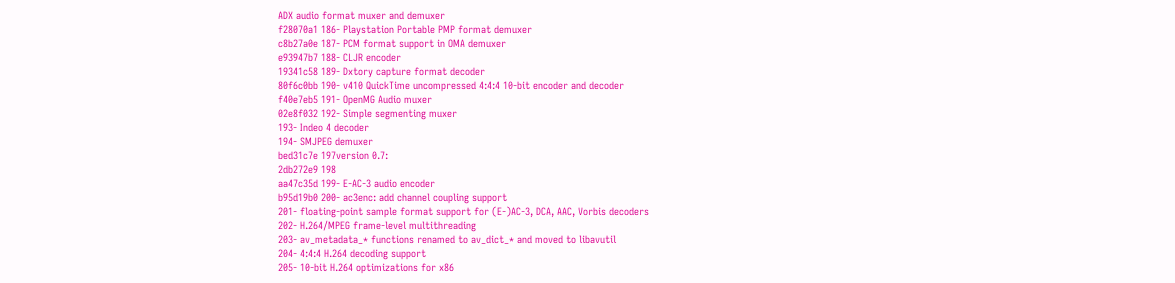ADX audio format muxer and demuxer
f28070a1 186- Playstation Portable PMP format demuxer
c8b27a0e 187- PCM format support in OMA demuxer
e93947b7 188- CLJR encoder
19341c58 189- Dxtory capture format decoder
80f6c0bb 190- v410 QuickTime uncompressed 4:4:4 10-bit encoder and decoder
f40e7eb5 191- OpenMG Audio muxer
02e8f032 192- Simple segmenting muxer
193- Indeo 4 decoder
194- SMJPEG demuxer
bed31c7e 197version 0.7:
2db272e9 198
aa47c35d 199- E-AC-3 audio encoder
b95d19b0 200- ac3enc: add channel coupling support
201- floating-point sample format support for (E-)AC-3, DCA, AAC, Vorbis decoders
202- H.264/MPEG frame-level multithreading
203- av_metadata_* functions renamed to av_dict_* and moved to libavutil
204- 4:4:4 H.264 decoding support
205- 10-bit H.264 optimizations for x86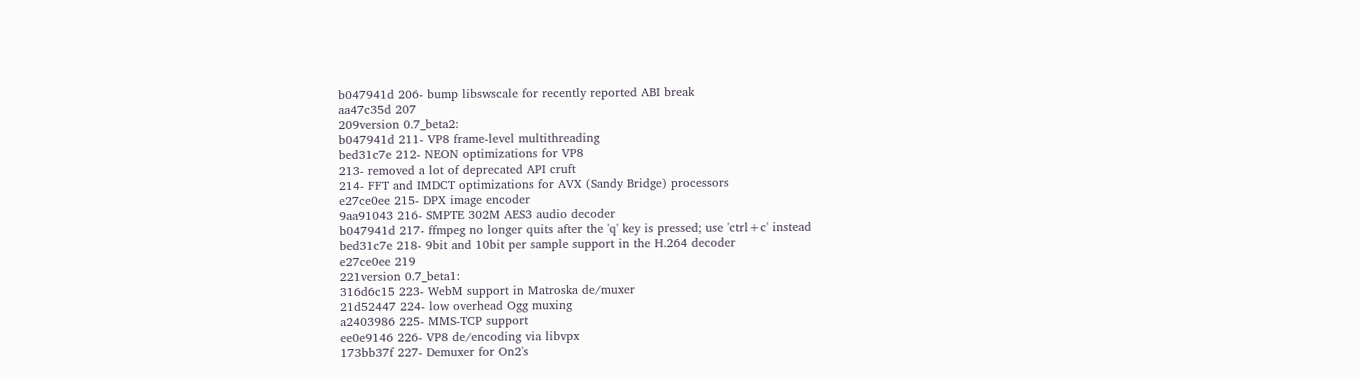b047941d 206- bump libswscale for recently reported ABI break
aa47c35d 207
209version 0.7_beta2:
b047941d 211- VP8 frame-level multithreading
bed31c7e 212- NEON optimizations for VP8
213- removed a lot of deprecated API cruft
214- FFT and IMDCT optimizations for AVX (Sandy Bridge) processors
e27ce0ee 215- DPX image encoder
9aa91043 216- SMPTE 302M AES3 audio decoder
b047941d 217- ffmpeg no longer quits after the 'q' key is pressed; use 'ctrl+c' instead
bed31c7e 218- 9bit and 10bit per sample support in the H.264 decoder
e27ce0ee 219
221version 0.7_beta1:
316d6c15 223- WebM support in Matroska de/muxer
21d52447 224- low overhead Ogg muxing
a2403986 225- MMS-TCP support
ee0e9146 226- VP8 de/encoding via libvpx
173bb37f 227- Demuxer for On2's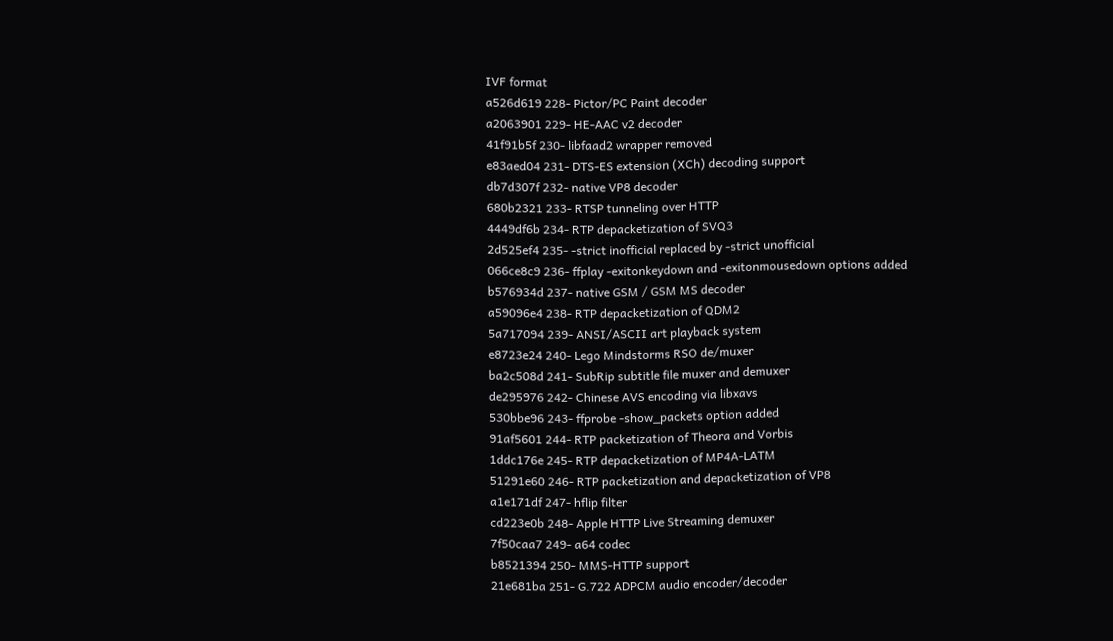IVF format
a526d619 228- Pictor/PC Paint decoder
a2063901 229- HE-AAC v2 decoder
41f91b5f 230- libfaad2 wrapper removed
e83aed04 231- DTS-ES extension (XCh) decoding support
db7d307f 232- native VP8 decoder
680b2321 233- RTSP tunneling over HTTP
4449df6b 234- RTP depacketization of SVQ3
2d525ef4 235- -strict inofficial replaced by -strict unofficial
066ce8c9 236- ffplay -exitonkeydown and -exitonmousedown options added
b576934d 237- native GSM / GSM MS decoder
a59096e4 238- RTP depacketization of QDM2
5a717094 239- ANSI/ASCII art playback system
e8723e24 240- Lego Mindstorms RSO de/muxer
ba2c508d 241- SubRip subtitle file muxer and demuxer
de295976 242- Chinese AVS encoding via libxavs
530bbe96 243- ffprobe -show_packets option added
91af5601 244- RTP packetization of Theora and Vorbis
1ddc176e 245- RTP depacketization of MP4A-LATM
51291e60 246- RTP packetization and depacketization of VP8
a1e171df 247- hflip filter
cd223e0b 248- Apple HTTP Live Streaming demuxer
7f50caa7 249- a64 codec
b8521394 250- MMS-HTTP support
21e681ba 251- G.722 ADPCM audio encoder/decoder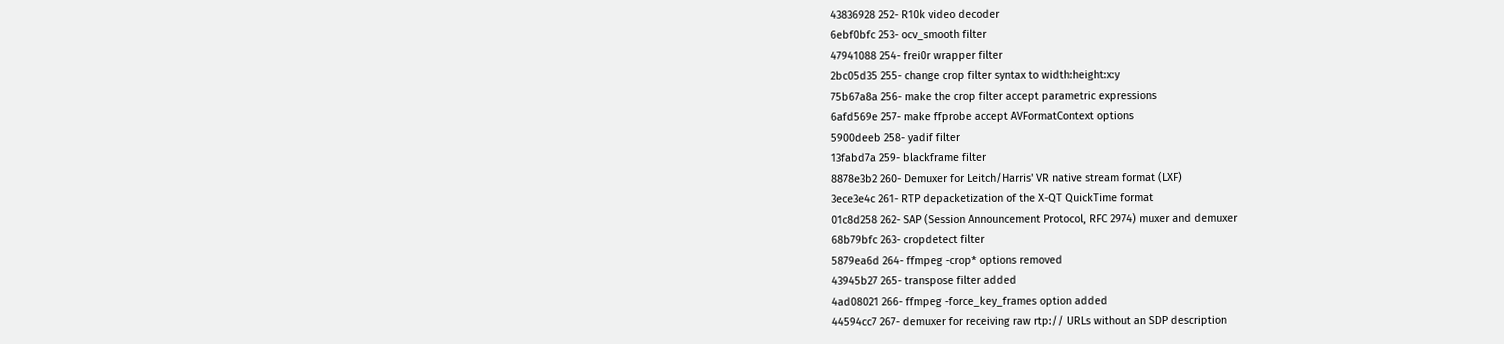43836928 252- R10k video decoder
6ebf0bfc 253- ocv_smooth filter
47941088 254- frei0r wrapper filter
2bc05d35 255- change crop filter syntax to width:height:x:y
75b67a8a 256- make the crop filter accept parametric expressions
6afd569e 257- make ffprobe accept AVFormatContext options
5900deeb 258- yadif filter
13fabd7a 259- blackframe filter
8878e3b2 260- Demuxer for Leitch/Harris' VR native stream format (LXF)
3ece3e4c 261- RTP depacketization of the X-QT QuickTime format
01c8d258 262- SAP (Session Announcement Protocol, RFC 2974) muxer and demuxer
68b79bfc 263- cropdetect filter
5879ea6d 264- ffmpeg -crop* options removed
43945b27 265- transpose filter added
4ad08021 266- ffmpeg -force_key_frames option added
44594cc7 267- demuxer for receiving raw rtp:// URLs without an SDP description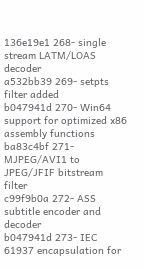136e19e1 268- single stream LATM/LOAS decoder
a532bb39 269- setpts filter added
b047941d 270- Win64 support for optimized x86 assembly functions
ba83c4bf 271- MJPEG/AVI1 to JPEG/JFIF bitstream filter
c99f9b0a 272- ASS subtitle encoder and decoder
b047941d 273- IEC 61937 encapsulation for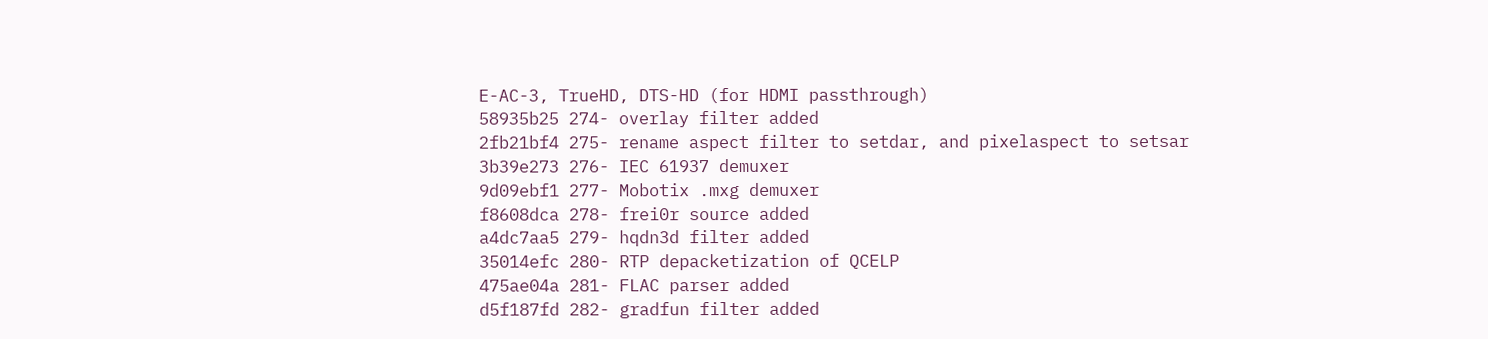E-AC-3, TrueHD, DTS-HD (for HDMI passthrough)
58935b25 274- overlay filter added
2fb21bf4 275- rename aspect filter to setdar, and pixelaspect to setsar
3b39e273 276- IEC 61937 demuxer
9d09ebf1 277- Mobotix .mxg demuxer
f8608dca 278- frei0r source added
a4dc7aa5 279- hqdn3d filter added
35014efc 280- RTP depacketization of QCELP
475ae04a 281- FLAC parser added
d5f187fd 282- gradfun filter added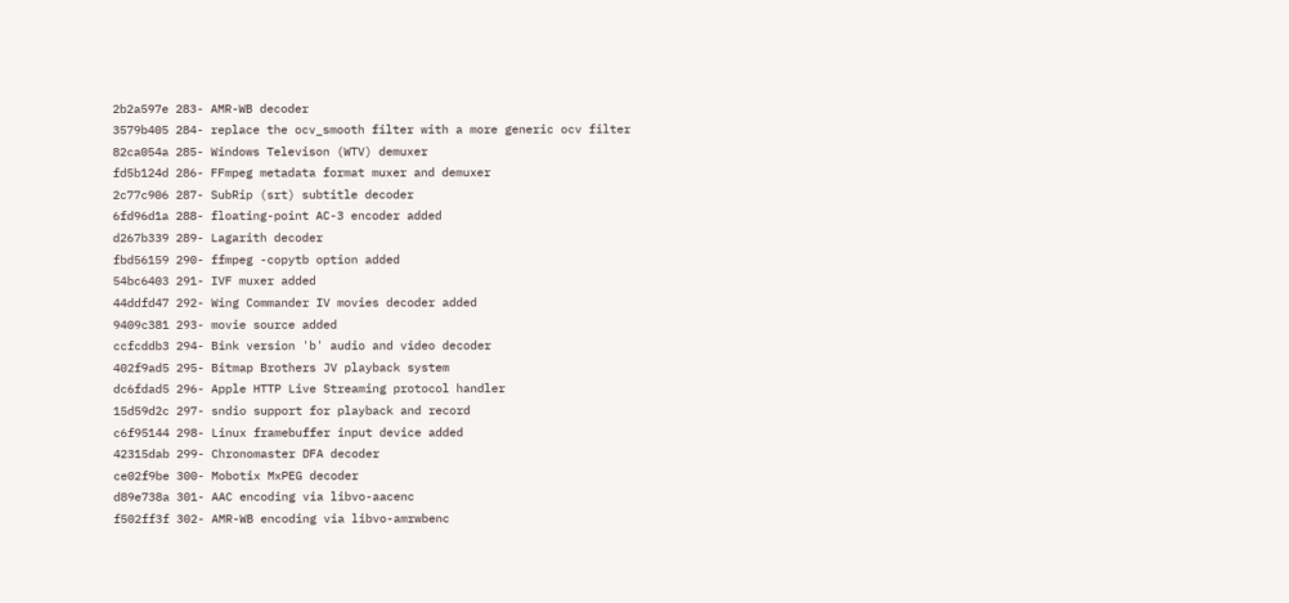2b2a597e 283- AMR-WB decoder
3579b405 284- replace the ocv_smooth filter with a more generic ocv filter
82ca054a 285- Windows Televison (WTV) demuxer
fd5b124d 286- FFmpeg metadata format muxer and demuxer
2c77c906 287- SubRip (srt) subtitle decoder
6fd96d1a 288- floating-point AC-3 encoder added
d267b339 289- Lagarith decoder
fbd56159 290- ffmpeg -copytb option added
54bc6403 291- IVF muxer added
44ddfd47 292- Wing Commander IV movies decoder added
9409c381 293- movie source added
ccfcddb3 294- Bink version 'b' audio and video decoder
402f9ad5 295- Bitmap Brothers JV playback system
dc6fdad5 296- Apple HTTP Live Streaming protocol handler
15d59d2c 297- sndio support for playback and record
c6f95144 298- Linux framebuffer input device added
42315dab 299- Chronomaster DFA decoder
ce02f9be 300- Mobotix MxPEG decoder
d89e738a 301- AAC encoding via libvo-aacenc
f502ff3f 302- AMR-WB encoding via libvo-amrwbenc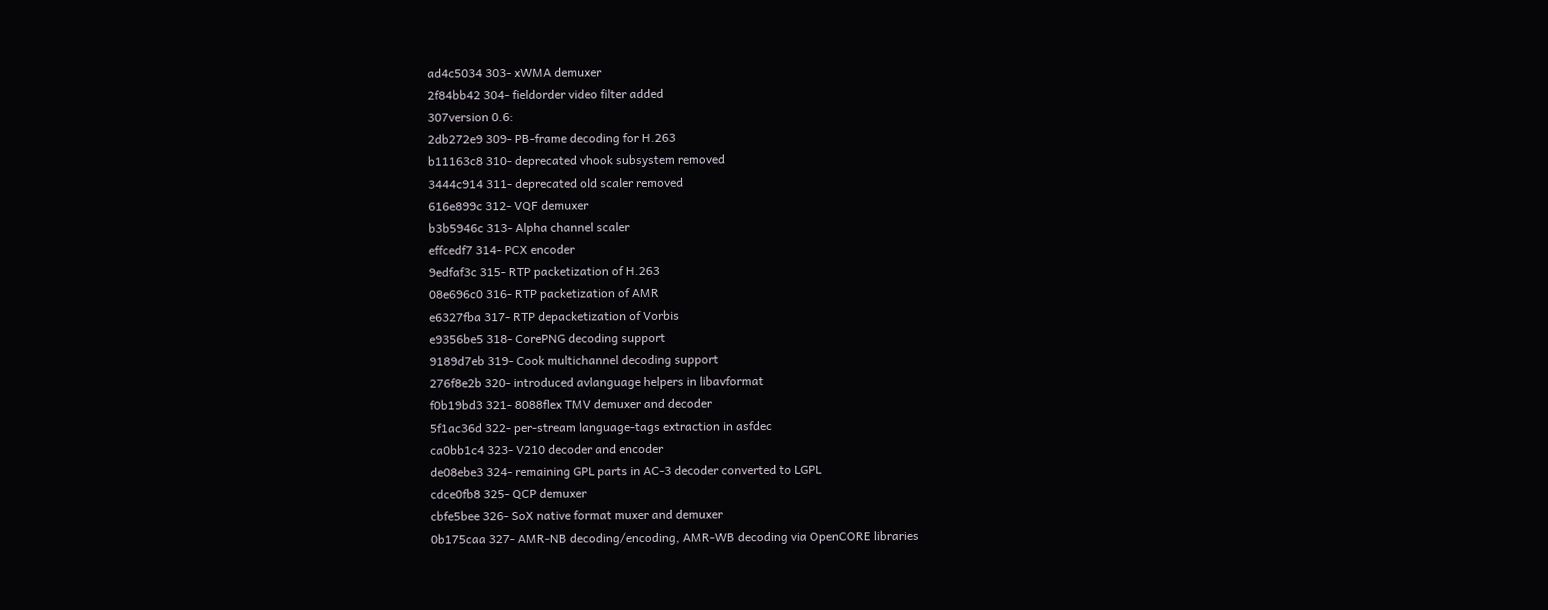ad4c5034 303- xWMA demuxer
2f84bb42 304- fieldorder video filter added
307version 0.6:
2db272e9 309- PB-frame decoding for H.263
b11163c8 310- deprecated vhook subsystem removed
3444c914 311- deprecated old scaler removed
616e899c 312- VQF demuxer
b3b5946c 313- Alpha channel scaler
effcedf7 314- PCX encoder
9edfaf3c 315- RTP packetization of H.263
08e696c0 316- RTP packetization of AMR
e6327fba 317- RTP depacketization of Vorbis
e9356be5 318- CorePNG decoding support
9189d7eb 319- Cook multichannel decoding support
276f8e2b 320- introduced avlanguage helpers in libavformat
f0b19bd3 321- 8088flex TMV demuxer and decoder
5f1ac36d 322- per-stream language-tags extraction in asfdec
ca0bb1c4 323- V210 decoder and encoder
de08ebe3 324- remaining GPL parts in AC-3 decoder converted to LGPL
cdce0fb8 325- QCP demuxer
cbfe5bee 326- SoX native format muxer and demuxer
0b175caa 327- AMR-NB decoding/encoding, AMR-WB decoding via OpenCORE libraries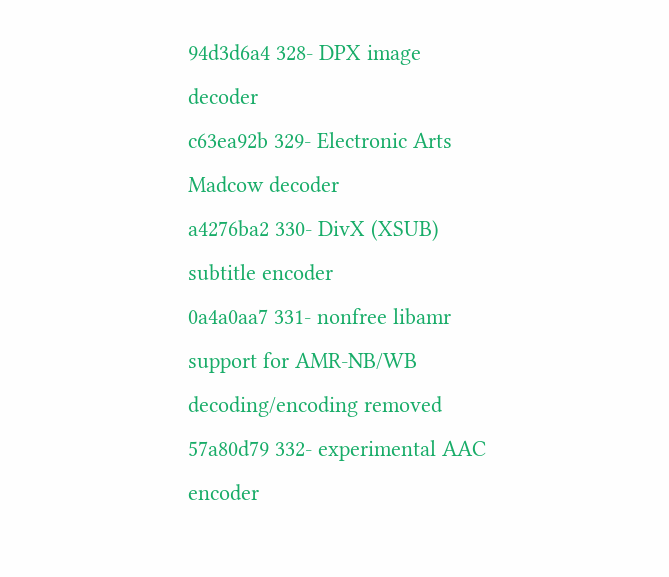94d3d6a4 328- DPX image decoder
c63ea92b 329- Electronic Arts Madcow decoder
a4276ba2 330- DivX (XSUB) subtitle encoder
0a4a0aa7 331- nonfree libamr support for AMR-NB/WB decoding/encoding removed
57a80d79 332- experimental AAC encoder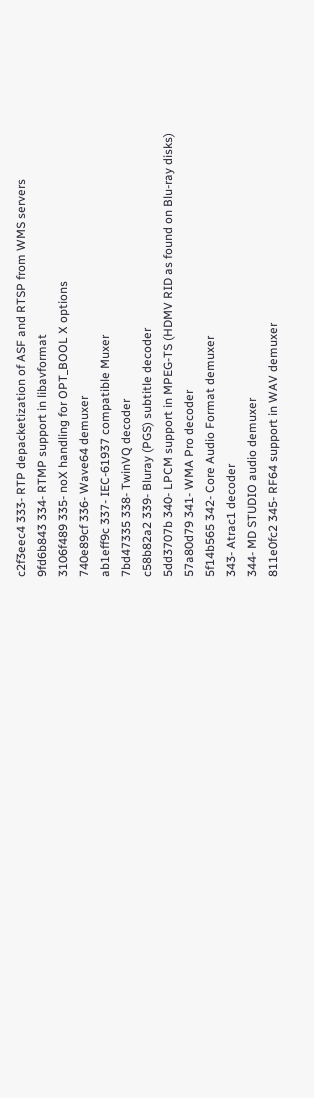c2f3eec4 333- RTP depacketization of ASF and RTSP from WMS servers
9fd6b843 334- RTMP support in libavformat
3106f489 335- noX handling for OPT_BOOL X options
740e89cf 336- Wave64 demuxer
ab1eff9c 337- IEC-61937 compatible Muxer
7bd47335 338- TwinVQ decoder
c58b82a2 339- Bluray (PGS) subtitle decoder
5dd3707b 340- LPCM support in MPEG-TS (HDMV RID as found on Blu-ray disks)
57a80d79 341- WMA Pro decoder
5f14b565 342- Core Audio Format demuxer
343- Atrac1 decoder
344- MD STUDIO audio demuxer
811e0fc2 345- RF64 support in WAV demuxer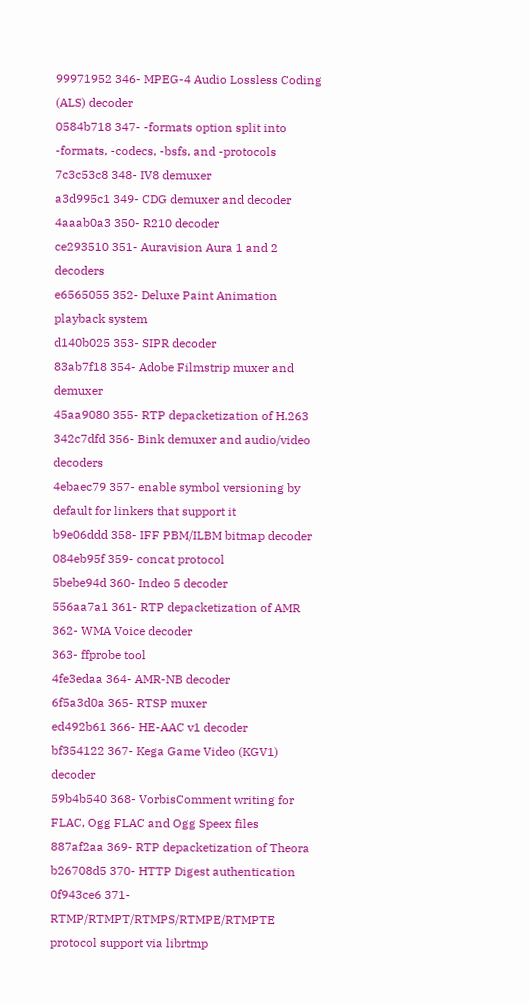99971952 346- MPEG-4 Audio Lossless Coding (ALS) decoder
0584b718 347- -formats option split into -formats, -codecs, -bsfs, and -protocols
7c3c53c8 348- IV8 demuxer
a3d995c1 349- CDG demuxer and decoder
4aaab0a3 350- R210 decoder
ce293510 351- Auravision Aura 1 and 2 decoders
e6565055 352- Deluxe Paint Animation playback system
d140b025 353- SIPR decoder
83ab7f18 354- Adobe Filmstrip muxer and demuxer
45aa9080 355- RTP depacketization of H.263
342c7dfd 356- Bink demuxer and audio/video decoders
4ebaec79 357- enable symbol versioning by default for linkers that support it
b9e06ddd 358- IFF PBM/ILBM bitmap decoder
084eb95f 359- concat protocol
5bebe94d 360- Indeo 5 decoder
556aa7a1 361- RTP depacketization of AMR
362- WMA Voice decoder
363- ffprobe tool
4fe3edaa 364- AMR-NB decoder
6f5a3d0a 365- RTSP muxer
ed492b61 366- HE-AAC v1 decoder
bf354122 367- Kega Game Video (KGV1) decoder
59b4b540 368- VorbisComment writing for FLAC, Ogg FLAC and Ogg Speex files
887af2aa 369- RTP depacketization of Theora
b26708d5 370- HTTP Digest authentication
0f943ce6 371- RTMP/RTMPT/RTMPS/RTMPE/RTMPTE protocol support via librtmp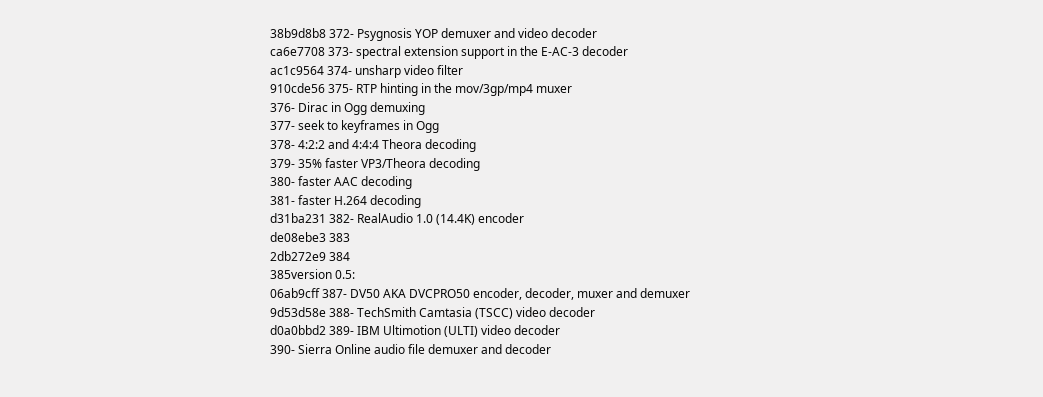38b9d8b8 372- Psygnosis YOP demuxer and video decoder
ca6e7708 373- spectral extension support in the E-AC-3 decoder
ac1c9564 374- unsharp video filter
910cde56 375- RTP hinting in the mov/3gp/mp4 muxer
376- Dirac in Ogg demuxing
377- seek to keyframes in Ogg
378- 4:2:2 and 4:4:4 Theora decoding
379- 35% faster VP3/Theora decoding
380- faster AAC decoding
381- faster H.264 decoding
d31ba231 382- RealAudio 1.0 (14.4K) encoder
de08ebe3 383
2db272e9 384
385version 0.5:
06ab9cff 387- DV50 AKA DVCPRO50 encoder, decoder, muxer and demuxer
9d53d58e 388- TechSmith Camtasia (TSCC) video decoder
d0a0bbd2 389- IBM Ultimotion (ULTI) video decoder
390- Sierra Online audio file demuxer and decoder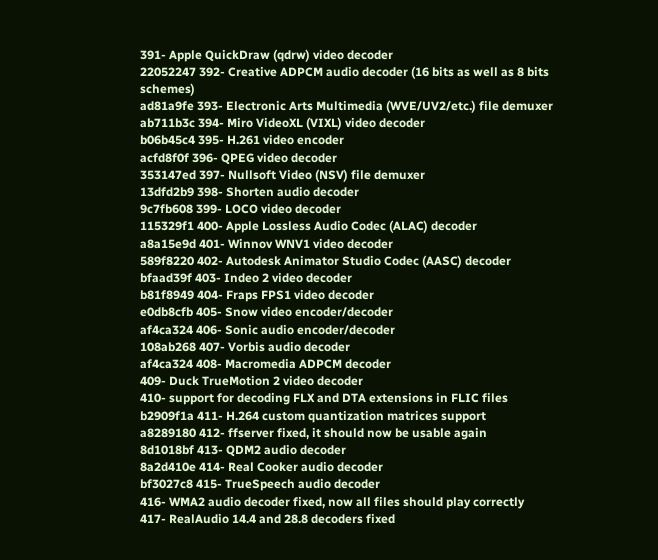391- Apple QuickDraw (qdrw) video decoder
22052247 392- Creative ADPCM audio decoder (16 bits as well as 8 bits schemes)
ad81a9fe 393- Electronic Arts Multimedia (WVE/UV2/etc.) file demuxer
ab711b3c 394- Miro VideoXL (VIXL) video decoder
b06b45c4 395- H.261 video encoder
acfd8f0f 396- QPEG video decoder
353147ed 397- Nullsoft Video (NSV) file demuxer
13dfd2b9 398- Shorten audio decoder
9c7fb608 399- LOCO video decoder
115329f1 400- Apple Lossless Audio Codec (ALAC) decoder
a8a15e9d 401- Winnov WNV1 video decoder
589f8220 402- Autodesk Animator Studio Codec (AASC) decoder
bfaad39f 403- Indeo 2 video decoder
b81f8949 404- Fraps FPS1 video decoder
e0db8cfb 405- Snow video encoder/decoder
af4ca324 406- Sonic audio encoder/decoder
108ab268 407- Vorbis audio decoder
af4ca324 408- Macromedia ADPCM decoder
409- Duck TrueMotion 2 video decoder
410- support for decoding FLX and DTA extensions in FLIC files
b2909f1a 411- H.264 custom quantization matrices support
a8289180 412- ffserver fixed, it should now be usable again
8d1018bf 413- QDM2 audio decoder
8a2d410e 414- Real Cooker audio decoder
bf3027c8 415- TrueSpeech audio decoder
416- WMA2 audio decoder fixed, now all files should play correctly
417- RealAudio 14.4 and 28.8 decoders fixed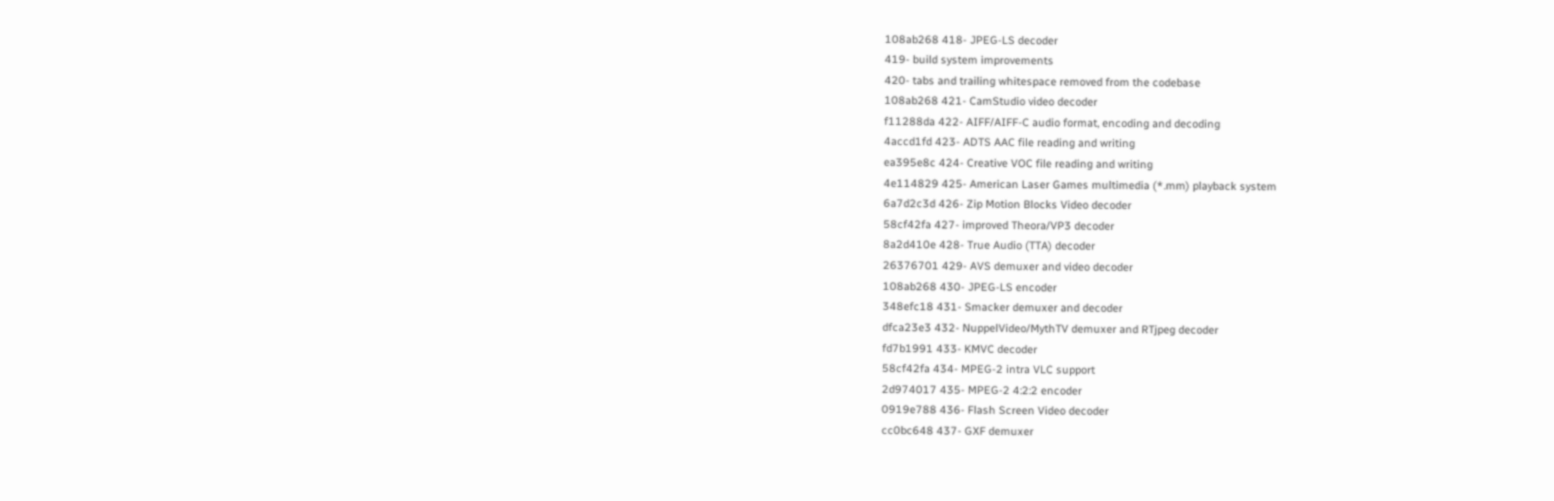108ab268 418- JPEG-LS decoder
419- build system improvements
420- tabs and trailing whitespace removed from the codebase
108ab268 421- CamStudio video decoder
f11288da 422- AIFF/AIFF-C audio format, encoding and decoding
4accd1fd 423- ADTS AAC file reading and writing
ea395e8c 424- Creative VOC file reading and writing
4e114829 425- American Laser Games multimedia (*.mm) playback system
6a7d2c3d 426- Zip Motion Blocks Video decoder
58cf42fa 427- improved Theora/VP3 decoder
8a2d410e 428- True Audio (TTA) decoder
26376701 429- AVS demuxer and video decoder
108ab268 430- JPEG-LS encoder
348efc18 431- Smacker demuxer and decoder
dfca23e3 432- NuppelVideo/MythTV demuxer and RTjpeg decoder
fd7b1991 433- KMVC decoder
58cf42fa 434- MPEG-2 intra VLC support
2d974017 435- MPEG-2 4:2:2 encoder
0919e788 436- Flash Screen Video decoder
cc0bc648 437- GXF demuxer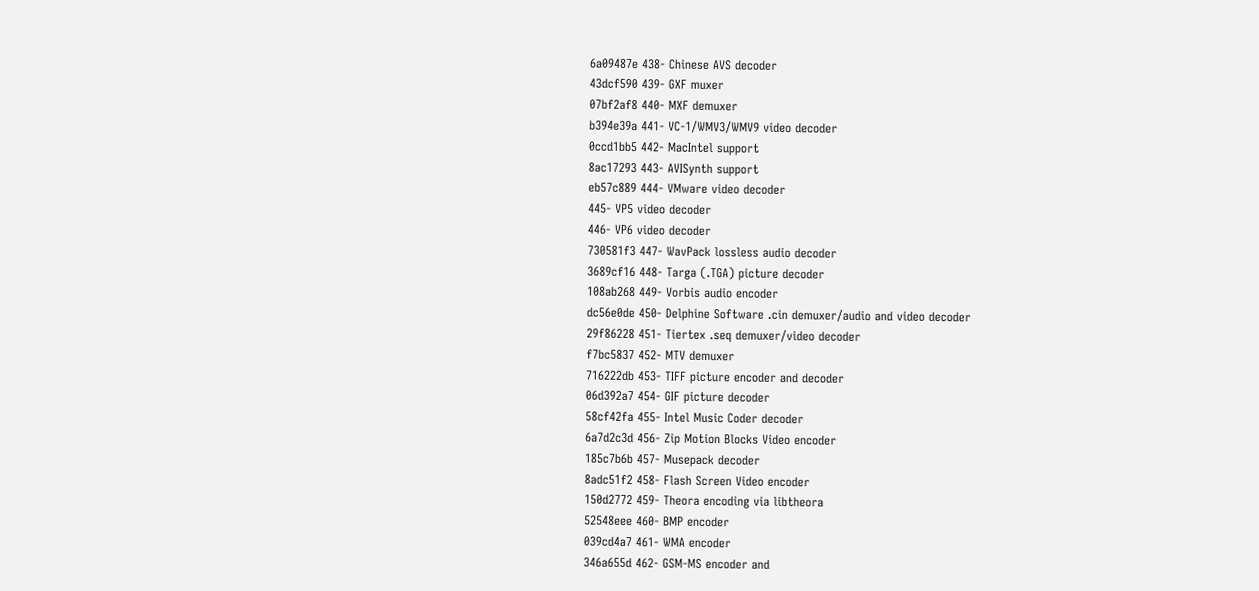6a09487e 438- Chinese AVS decoder
43dcf590 439- GXF muxer
07bf2af8 440- MXF demuxer
b394e39a 441- VC-1/WMV3/WMV9 video decoder
0ccd1bb5 442- MacIntel support
8ac17293 443- AVISynth support
eb57c889 444- VMware video decoder
445- VP5 video decoder
446- VP6 video decoder
730581f3 447- WavPack lossless audio decoder
3689cf16 448- Targa (.TGA) picture decoder
108ab268 449- Vorbis audio encoder
dc56e0de 450- Delphine Software .cin demuxer/audio and video decoder
29f86228 451- Tiertex .seq demuxer/video decoder
f7bc5837 452- MTV demuxer
716222db 453- TIFF picture encoder and decoder
06d392a7 454- GIF picture decoder
58cf42fa 455- Intel Music Coder decoder
6a7d2c3d 456- Zip Motion Blocks Video encoder
185c7b6b 457- Musepack decoder
8adc51f2 458- Flash Screen Video encoder
150d2772 459- Theora encoding via libtheora
52548eee 460- BMP encoder
039cd4a7 461- WMA encoder
346a655d 462- GSM-MS encoder and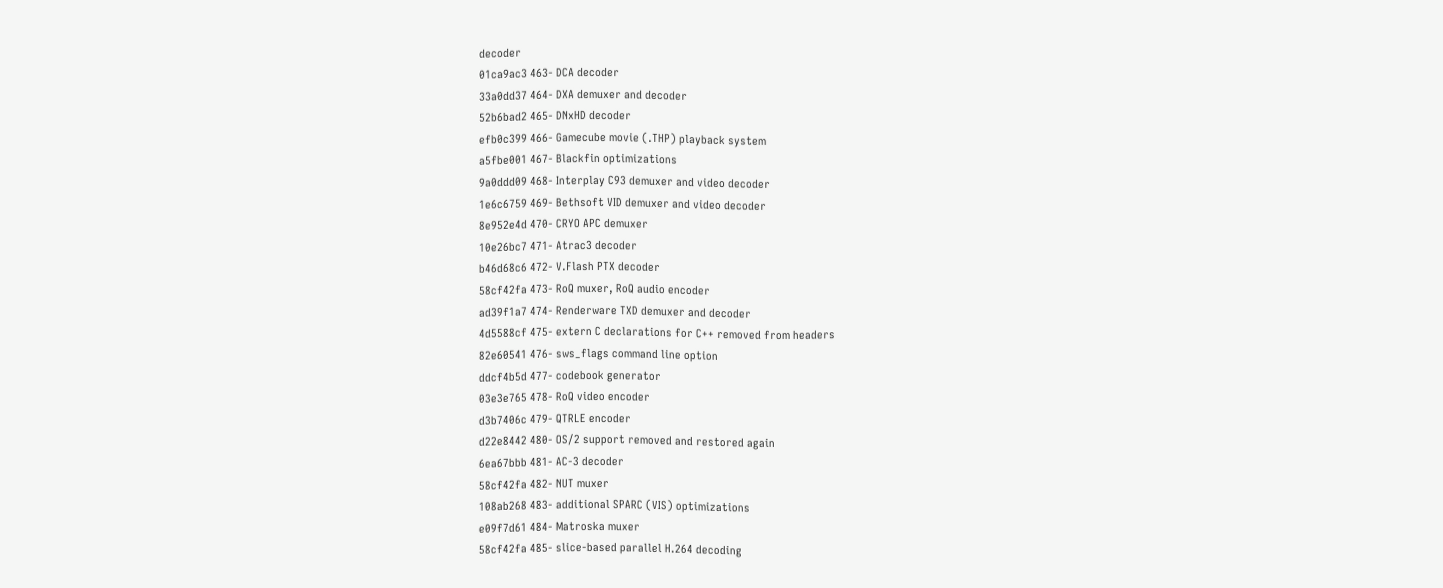decoder
01ca9ac3 463- DCA decoder
33a0dd37 464- DXA demuxer and decoder
52b6bad2 465- DNxHD decoder
efb0c399 466- Gamecube movie (.THP) playback system
a5fbe001 467- Blackfin optimizations
9a0ddd09 468- Interplay C93 demuxer and video decoder
1e6c6759 469- Bethsoft VID demuxer and video decoder
8e952e4d 470- CRYO APC demuxer
10e26bc7 471- Atrac3 decoder
b46d68c6 472- V.Flash PTX decoder
58cf42fa 473- RoQ muxer, RoQ audio encoder
ad39f1a7 474- Renderware TXD demuxer and decoder
4d5588cf 475- extern C declarations for C++ removed from headers
82e60541 476- sws_flags command line option
ddcf4b5d 477- codebook generator
03e3e765 478- RoQ video encoder
d3b7406c 479- QTRLE encoder
d22e8442 480- OS/2 support removed and restored again
6ea67bbb 481- AC-3 decoder
58cf42fa 482- NUT muxer
108ab268 483- additional SPARC (VIS) optimizations
e09f7d61 484- Matroska muxer
58cf42fa 485- slice-based parallel H.264 decoding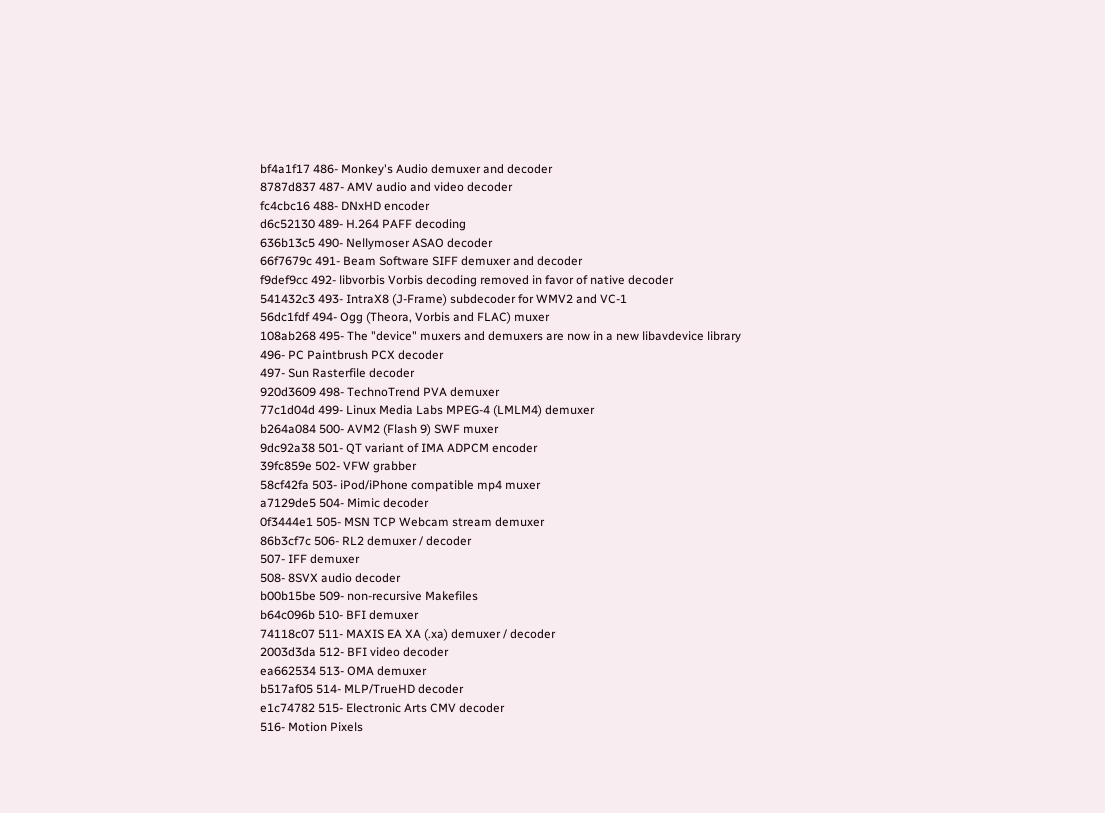bf4a1f17 486- Monkey's Audio demuxer and decoder
8787d837 487- AMV audio and video decoder
fc4cbc16 488- DNxHD encoder
d6c52130 489- H.264 PAFF decoding
636b13c5 490- Nellymoser ASAO decoder
66f7679c 491- Beam Software SIFF demuxer and decoder
f9def9cc 492- libvorbis Vorbis decoding removed in favor of native decoder
541432c3 493- IntraX8 (J-Frame) subdecoder for WMV2 and VC-1
56dc1fdf 494- Ogg (Theora, Vorbis and FLAC) muxer
108ab268 495- The "device" muxers and demuxers are now in a new libavdevice library
496- PC Paintbrush PCX decoder
497- Sun Rasterfile decoder
920d3609 498- TechnoTrend PVA demuxer
77c1d04d 499- Linux Media Labs MPEG-4 (LMLM4) demuxer
b264a084 500- AVM2 (Flash 9) SWF muxer
9dc92a38 501- QT variant of IMA ADPCM encoder
39fc859e 502- VFW grabber
58cf42fa 503- iPod/iPhone compatible mp4 muxer
a7129de5 504- Mimic decoder
0f3444e1 505- MSN TCP Webcam stream demuxer
86b3cf7c 506- RL2 demuxer / decoder
507- IFF demuxer
508- 8SVX audio decoder
b00b15be 509- non-recursive Makefiles
b64c096b 510- BFI demuxer
74118c07 511- MAXIS EA XA (.xa) demuxer / decoder
2003d3da 512- BFI video decoder
ea662534 513- OMA demuxer
b517af05 514- MLP/TrueHD decoder
e1c74782 515- Electronic Arts CMV decoder
516- Motion Pixels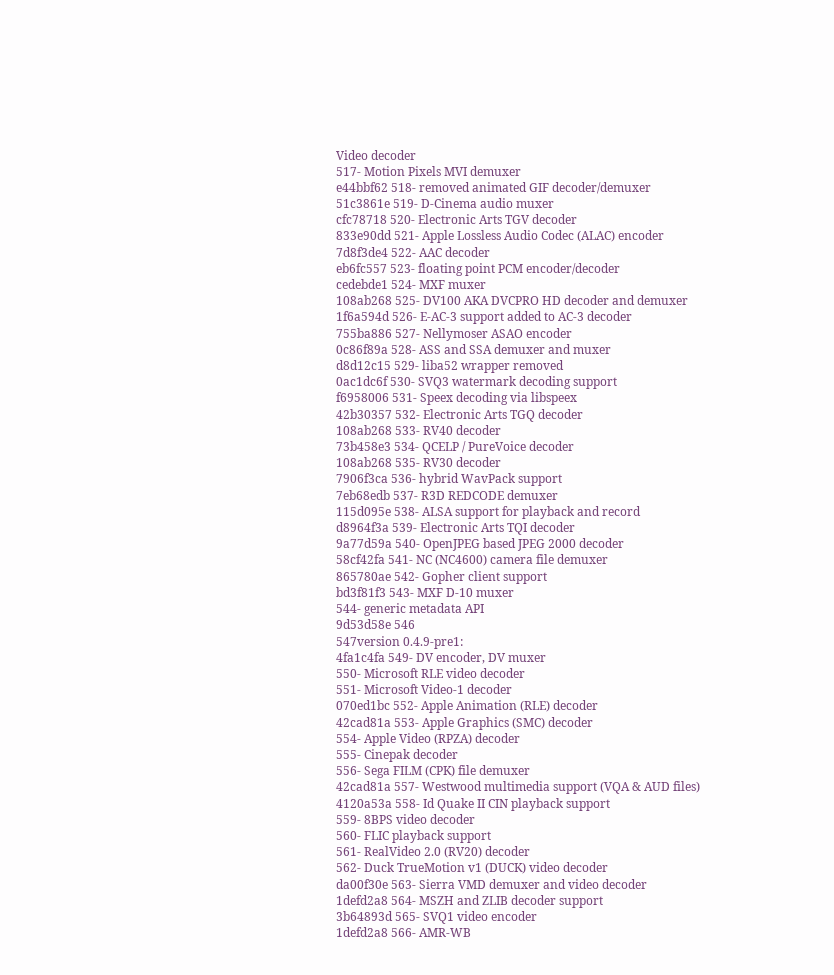Video decoder
517- Motion Pixels MVI demuxer
e44bbf62 518- removed animated GIF decoder/demuxer
51c3861e 519- D-Cinema audio muxer
cfc78718 520- Electronic Arts TGV decoder
833e90dd 521- Apple Lossless Audio Codec (ALAC) encoder
7d8f3de4 522- AAC decoder
eb6fc557 523- floating point PCM encoder/decoder
cedebde1 524- MXF muxer
108ab268 525- DV100 AKA DVCPRO HD decoder and demuxer
1f6a594d 526- E-AC-3 support added to AC-3 decoder
755ba886 527- Nellymoser ASAO encoder
0c86f89a 528- ASS and SSA demuxer and muxer
d8d12c15 529- liba52 wrapper removed
0ac1dc6f 530- SVQ3 watermark decoding support
f6958006 531- Speex decoding via libspeex
42b30357 532- Electronic Arts TGQ decoder
108ab268 533- RV40 decoder
73b458e3 534- QCELP / PureVoice decoder
108ab268 535- RV30 decoder
7906f3ca 536- hybrid WavPack support
7eb68edb 537- R3D REDCODE demuxer
115d095e 538- ALSA support for playback and record
d8964f3a 539- Electronic Arts TQI decoder
9a77d59a 540- OpenJPEG based JPEG 2000 decoder
58cf42fa 541- NC (NC4600) camera file demuxer
865780ae 542- Gopher client support
bd3f81f3 543- MXF D-10 muxer
544- generic metadata API
9d53d58e 546
547version 0.4.9-pre1:
4fa1c4fa 549- DV encoder, DV muxer
550- Microsoft RLE video decoder
551- Microsoft Video-1 decoder
070ed1bc 552- Apple Animation (RLE) decoder
42cad81a 553- Apple Graphics (SMC) decoder
554- Apple Video (RPZA) decoder
555- Cinepak decoder
556- Sega FILM (CPK) file demuxer
42cad81a 557- Westwood multimedia support (VQA & AUD files)
4120a53a 558- Id Quake II CIN playback support
559- 8BPS video decoder
560- FLIC playback support
561- RealVideo 2.0 (RV20) decoder
562- Duck TrueMotion v1 (DUCK) video decoder
da00f30e 563- Sierra VMD demuxer and video decoder
1defd2a8 564- MSZH and ZLIB decoder support
3b64893d 565- SVQ1 video encoder
1defd2a8 566- AMR-WB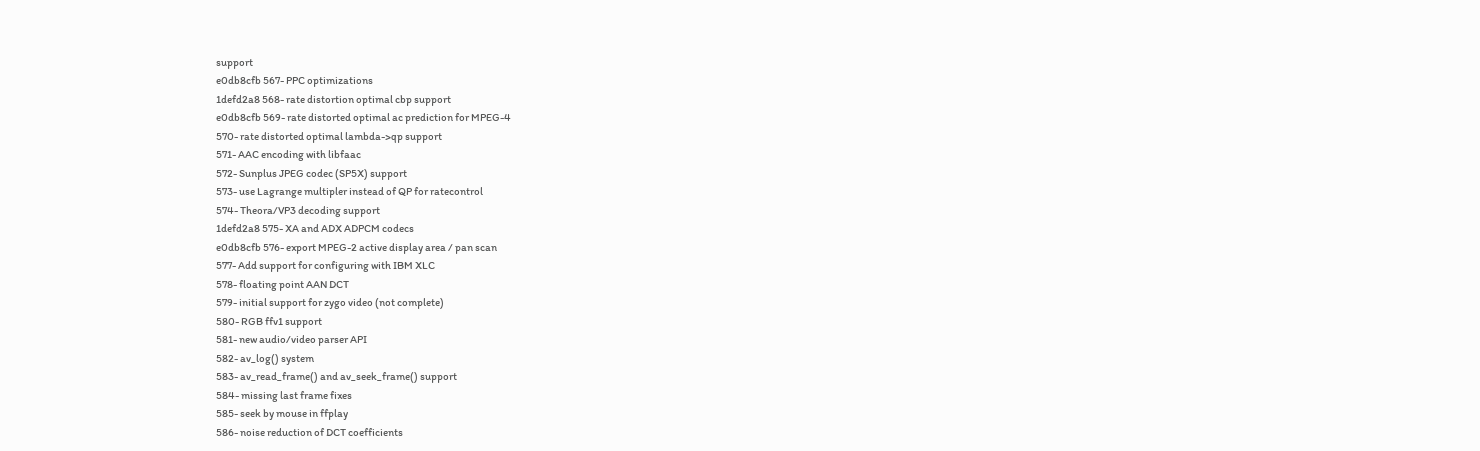support
e0db8cfb 567- PPC optimizations
1defd2a8 568- rate distortion optimal cbp support
e0db8cfb 569- rate distorted optimal ac prediction for MPEG-4
570- rate distorted optimal lambda->qp support
571- AAC encoding with libfaac
572- Sunplus JPEG codec (SP5X) support
573- use Lagrange multipler instead of QP for ratecontrol
574- Theora/VP3 decoding support
1defd2a8 575- XA and ADX ADPCM codecs
e0db8cfb 576- export MPEG-2 active display area / pan scan
577- Add support for configuring with IBM XLC
578- floating point AAN DCT
579- initial support for zygo video (not complete)
580- RGB ffv1 support
581- new audio/video parser API
582- av_log() system
583- av_read_frame() and av_seek_frame() support
584- missing last frame fixes
585- seek by mouse in ffplay
586- noise reduction of DCT coefficients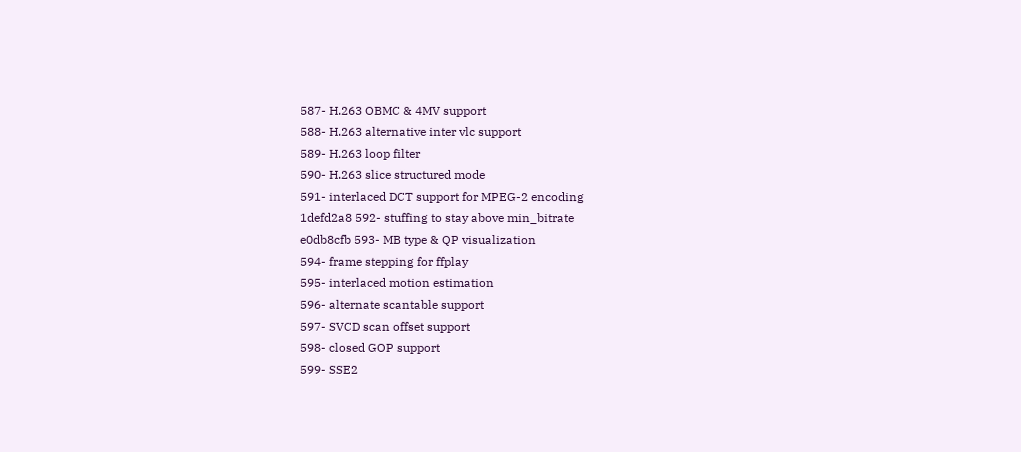587- H.263 OBMC & 4MV support
588- H.263 alternative inter vlc support
589- H.263 loop filter
590- H.263 slice structured mode
591- interlaced DCT support for MPEG-2 encoding
1defd2a8 592- stuffing to stay above min_bitrate
e0db8cfb 593- MB type & QP visualization
594- frame stepping for ffplay
595- interlaced motion estimation
596- alternate scantable support
597- SVCD scan offset support
598- closed GOP support
599- SSE2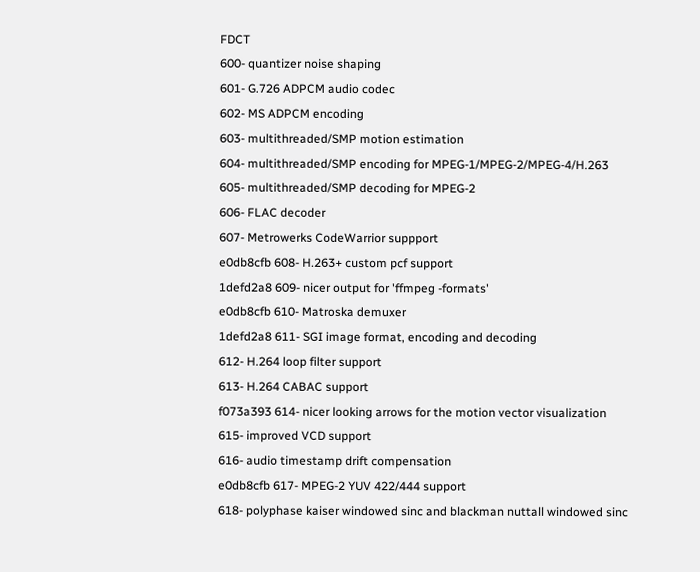FDCT
600- quantizer noise shaping
601- G.726 ADPCM audio codec
602- MS ADPCM encoding
603- multithreaded/SMP motion estimation
604- multithreaded/SMP encoding for MPEG-1/MPEG-2/MPEG-4/H.263
605- multithreaded/SMP decoding for MPEG-2
606- FLAC decoder
607- Metrowerks CodeWarrior suppport
e0db8cfb 608- H.263+ custom pcf support
1defd2a8 609- nicer output for 'ffmpeg -formats'
e0db8cfb 610- Matroska demuxer
1defd2a8 611- SGI image format, encoding and decoding
612- H.264 loop filter support
613- H.264 CABAC support
f073a393 614- nicer looking arrows for the motion vector visualization
615- improved VCD support
616- audio timestamp drift compensation
e0db8cfb 617- MPEG-2 YUV 422/444 support
618- polyphase kaiser windowed sinc and blackman nuttall windowed sinc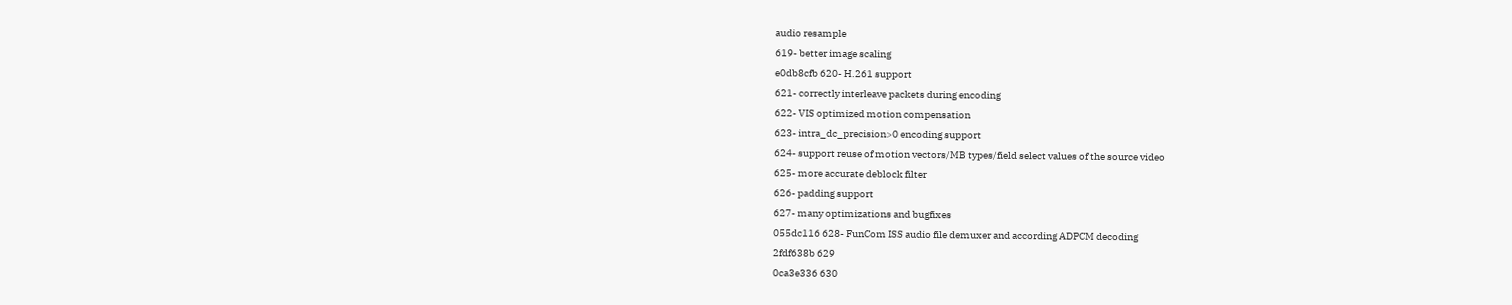audio resample
619- better image scaling
e0db8cfb 620- H.261 support
621- correctly interleave packets during encoding
622- VIS optimized motion compensation
623- intra_dc_precision>0 encoding support
624- support reuse of motion vectors/MB types/field select values of the source video
625- more accurate deblock filter
626- padding support
627- many optimizations and bugfixes
055dc116 628- FunCom ISS audio file demuxer and according ADPCM decoding
2fdf638b 629
0ca3e336 630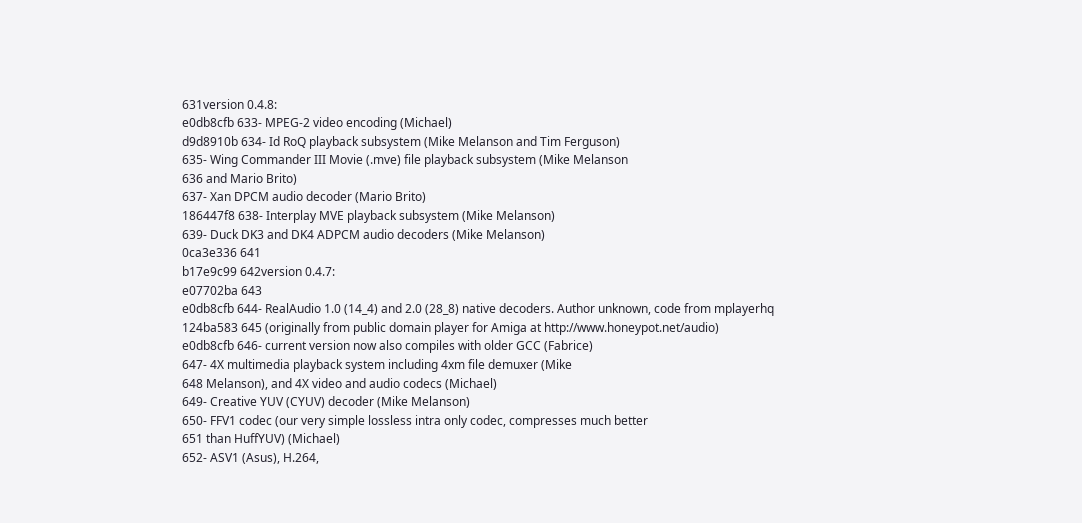631version 0.4.8:
e0db8cfb 633- MPEG-2 video encoding (Michael)
d9d8910b 634- Id RoQ playback subsystem (Mike Melanson and Tim Ferguson)
635- Wing Commander III Movie (.mve) file playback subsystem (Mike Melanson
636 and Mario Brito)
637- Xan DPCM audio decoder (Mario Brito)
186447f8 638- Interplay MVE playback subsystem (Mike Melanson)
639- Duck DK3 and DK4 ADPCM audio decoders (Mike Melanson)
0ca3e336 641
b17e9c99 642version 0.4.7:
e07702ba 643
e0db8cfb 644- RealAudio 1.0 (14_4) and 2.0 (28_8) native decoders. Author unknown, code from mplayerhq
124ba583 645 (originally from public domain player for Amiga at http://www.honeypot.net/audio)
e0db8cfb 646- current version now also compiles with older GCC (Fabrice)
647- 4X multimedia playback system including 4xm file demuxer (Mike
648 Melanson), and 4X video and audio codecs (Michael)
649- Creative YUV (CYUV) decoder (Mike Melanson)
650- FFV1 codec (our very simple lossless intra only codec, compresses much better
651 than HuffYUV) (Michael)
652- ASV1 (Asus), H.264,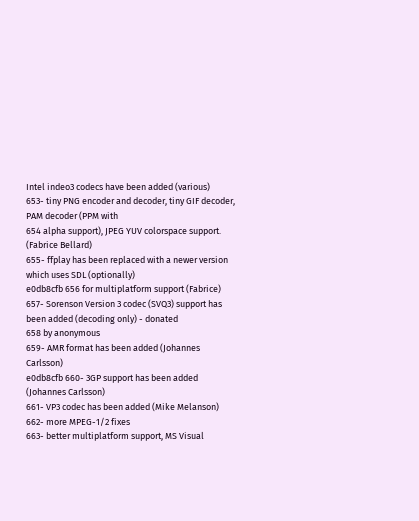Intel indeo3 codecs have been added (various)
653- tiny PNG encoder and decoder, tiny GIF decoder, PAM decoder (PPM with
654 alpha support), JPEG YUV colorspace support. (Fabrice Bellard)
655- ffplay has been replaced with a newer version which uses SDL (optionally)
e0db8cfb 656 for multiplatform support (Fabrice)
657- Sorenson Version 3 codec (SVQ3) support has been added (decoding only) - donated
658 by anonymous
659- AMR format has been added (Johannes Carlsson)
e0db8cfb 660- 3GP support has been added (Johannes Carlsson)
661- VP3 codec has been added (Mike Melanson)
662- more MPEG-1/2 fixes
663- better multiplatform support, MS Visual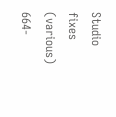Studio fixes (various)
664-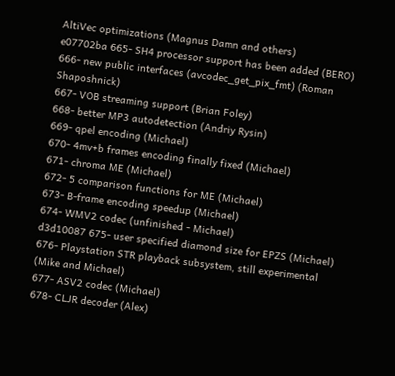AltiVec optimizations (Magnus Damn and others)
e07702ba 665- SH4 processor support has been added (BERO)
666- new public interfaces (avcodec_get_pix_fmt) (Roman Shaposhnick)
667- VOB streaming support (Brian Foley)
668- better MP3 autodetection (Andriy Rysin)
669- qpel encoding (Michael)
670- 4mv+b frames encoding finally fixed (Michael)
671- chroma ME (Michael)
672- 5 comparison functions for ME (Michael)
673- B-frame encoding speedup (Michael)
674- WMV2 codec (unfinished - Michael)
d3d10087 675- user specified diamond size for EPZS (Michael)
676- Playstation STR playback subsystem, still experimental (Mike and Michael)
677- ASV2 codec (Michael)
678- CLJR decoder (Alex)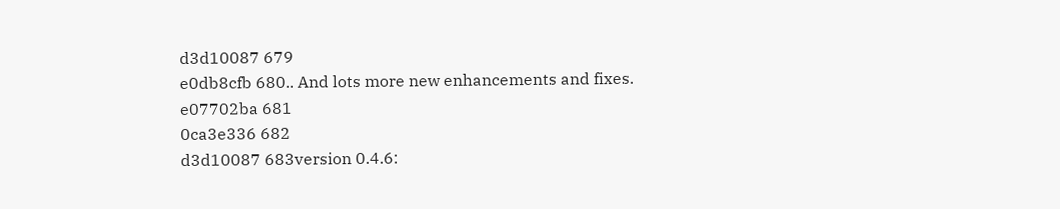d3d10087 679
e0db8cfb 680.. And lots more new enhancements and fixes.
e07702ba 681
0ca3e336 682
d3d10087 683version 0.4.6: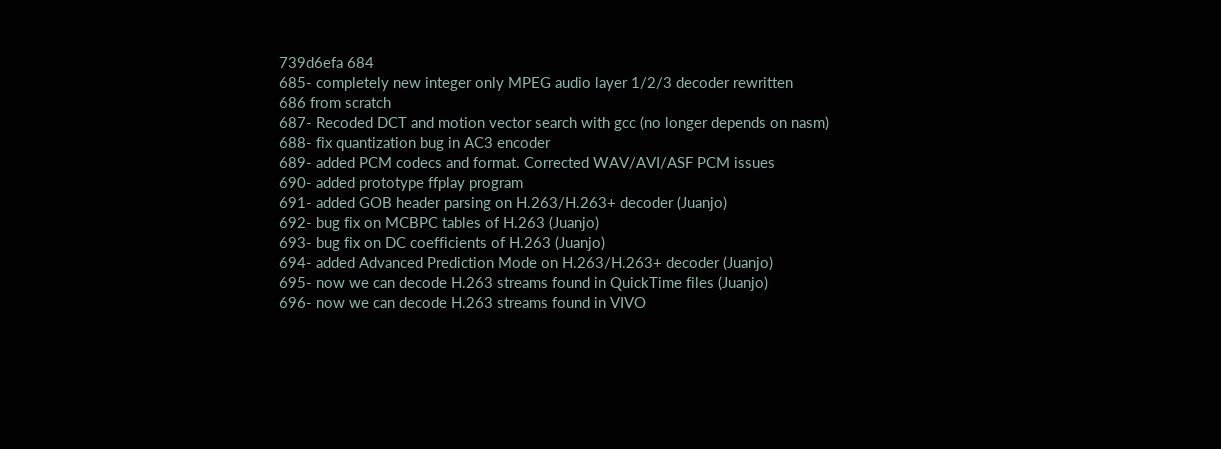739d6efa 684
685- completely new integer only MPEG audio layer 1/2/3 decoder rewritten
686 from scratch
687- Recoded DCT and motion vector search with gcc (no longer depends on nasm)
688- fix quantization bug in AC3 encoder
689- added PCM codecs and format. Corrected WAV/AVI/ASF PCM issues
690- added prototype ffplay program
691- added GOB header parsing on H.263/H.263+ decoder (Juanjo)
692- bug fix on MCBPC tables of H.263 (Juanjo)
693- bug fix on DC coefficients of H.263 (Juanjo)
694- added Advanced Prediction Mode on H.263/H.263+ decoder (Juanjo)
695- now we can decode H.263 streams found in QuickTime files (Juanjo)
696- now we can decode H.263 streams found in VIVO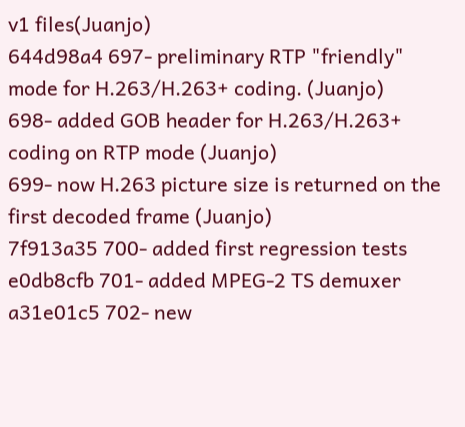v1 files(Juanjo)
644d98a4 697- preliminary RTP "friendly" mode for H.263/H.263+ coding. (Juanjo)
698- added GOB header for H.263/H.263+ coding on RTP mode (Juanjo)
699- now H.263 picture size is returned on the first decoded frame (Juanjo)
7f913a35 700- added first regression tests
e0db8cfb 701- added MPEG-2 TS demuxer
a31e01c5 702- new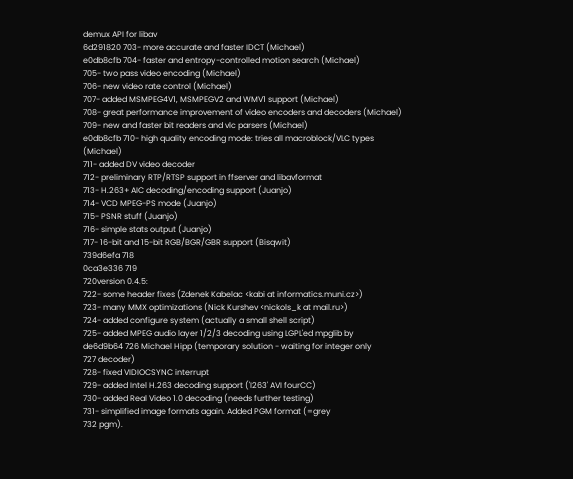demux API for libav
6d291820 703- more accurate and faster IDCT (Michael)
e0db8cfb 704- faster and entropy-controlled motion search (Michael)
705- two pass video encoding (Michael)
706- new video rate control (Michael)
707- added MSMPEG4V1, MSMPEGV2 and WMV1 support (Michael)
708- great performance improvement of video encoders and decoders (Michael)
709- new and faster bit readers and vlc parsers (Michael)
e0db8cfb 710- high quality encoding mode: tries all macroblock/VLC types (Michael)
711- added DV video decoder
712- preliminary RTP/RTSP support in ffserver and libavformat
713- H.263+ AIC decoding/encoding support (Juanjo)
714- VCD MPEG-PS mode (Juanjo)
715- PSNR stuff (Juanjo)
716- simple stats output (Juanjo)
717- 16-bit and 15-bit RGB/BGR/GBR support (Bisqwit)
739d6efa 718
0ca3e336 719
720version 0.4.5:
722- some header fixes (Zdenek Kabelac <kabi at informatics.muni.cz>)
723- many MMX optimizations (Nick Kurshev <nickols_k at mail.ru>)
724- added configure system (actually a small shell script)
725- added MPEG audio layer 1/2/3 decoding using LGPL'ed mpglib by
de6d9b64 726 Michael Hipp (temporary solution - waiting for integer only
727 decoder)
728- fixed VIDIOCSYNC interrupt
729- added Intel H.263 decoding support ('I263' AVI fourCC)
730- added Real Video 1.0 decoding (needs further testing)
731- simplified image formats again. Added PGM format (=grey
732 pgm).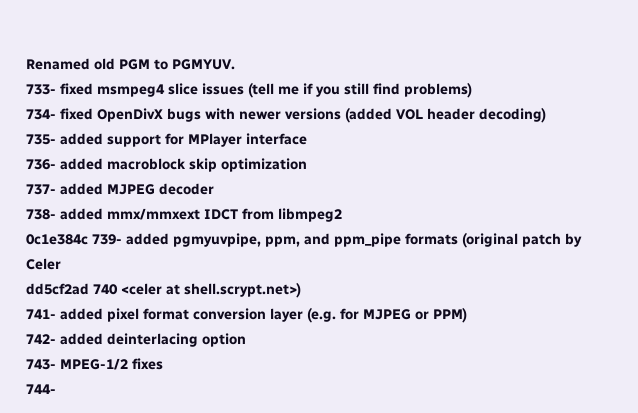Renamed old PGM to PGMYUV.
733- fixed msmpeg4 slice issues (tell me if you still find problems)
734- fixed OpenDivX bugs with newer versions (added VOL header decoding)
735- added support for MPlayer interface
736- added macroblock skip optimization
737- added MJPEG decoder
738- added mmx/mmxext IDCT from libmpeg2
0c1e384c 739- added pgmyuvpipe, ppm, and ppm_pipe formats (original patch by Celer
dd5cf2ad 740 <celer at shell.scrypt.net>)
741- added pixel format conversion layer (e.g. for MJPEG or PPM)
742- added deinterlacing option
743- MPEG-1/2 fixes
744-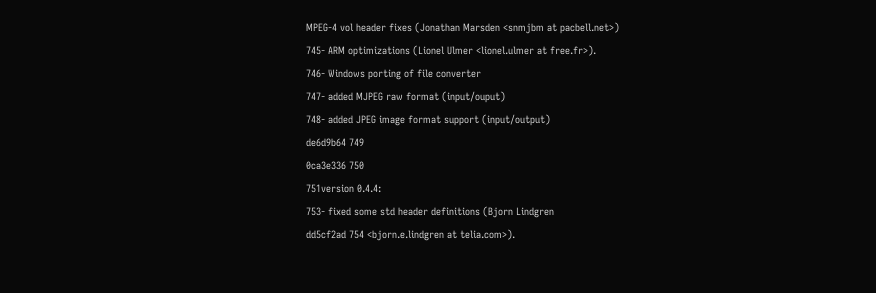MPEG-4 vol header fixes (Jonathan Marsden <snmjbm at pacbell.net>)
745- ARM optimizations (Lionel Ulmer <lionel.ulmer at free.fr>).
746- Windows porting of file converter
747- added MJPEG raw format (input/ouput)
748- added JPEG image format support (input/output)
de6d9b64 749
0ca3e336 750
751version 0.4.4:
753- fixed some std header definitions (Bjorn Lindgren
dd5cf2ad 754 <bjorn.e.lindgren at telia.com>).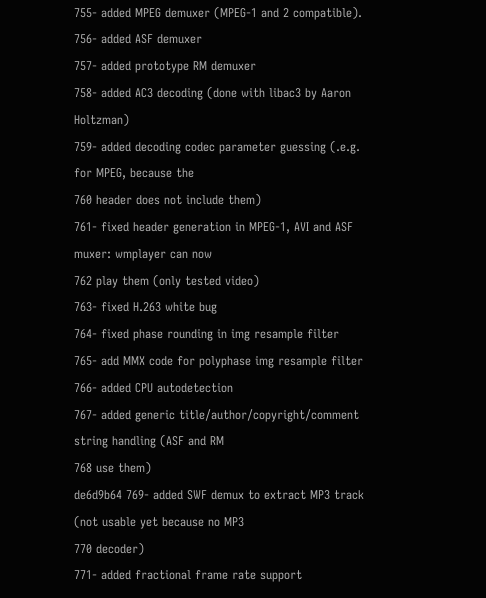755- added MPEG demuxer (MPEG-1 and 2 compatible).
756- added ASF demuxer
757- added prototype RM demuxer
758- added AC3 decoding (done with libac3 by Aaron Holtzman)
759- added decoding codec parameter guessing (.e.g. for MPEG, because the
760 header does not include them)
761- fixed header generation in MPEG-1, AVI and ASF muxer: wmplayer can now
762 play them (only tested video)
763- fixed H.263 white bug
764- fixed phase rounding in img resample filter
765- add MMX code for polyphase img resample filter
766- added CPU autodetection
767- added generic title/author/copyright/comment string handling (ASF and RM
768 use them)
de6d9b64 769- added SWF demux to extract MP3 track (not usable yet because no MP3
770 decoder)
771- added fractional frame rate support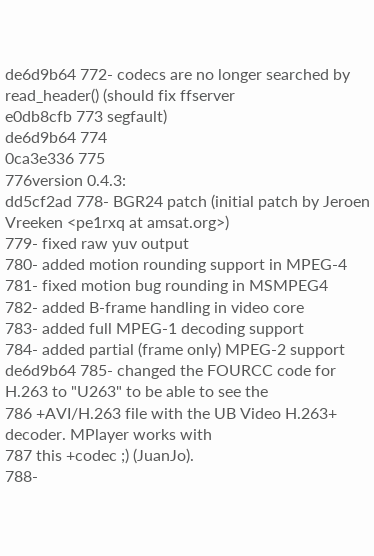de6d9b64 772- codecs are no longer searched by read_header() (should fix ffserver
e0db8cfb 773 segfault)
de6d9b64 774
0ca3e336 775
776version 0.4.3:
dd5cf2ad 778- BGR24 patch (initial patch by Jeroen Vreeken <pe1rxq at amsat.org>)
779- fixed raw yuv output
780- added motion rounding support in MPEG-4
781- fixed motion bug rounding in MSMPEG4
782- added B-frame handling in video core
783- added full MPEG-1 decoding support
784- added partial (frame only) MPEG-2 support
de6d9b64 785- changed the FOURCC code for H.263 to "U263" to be able to see the
786 +AVI/H.263 file with the UB Video H.263+ decoder. MPlayer works with
787 this +codec ;) (JuanJo).
788-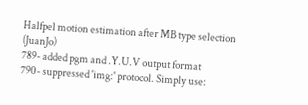Halfpel motion estimation after MB type selection (JuanJo)
789- added pgm and .Y.U.V output format
790- suppressed 'img:' protocol. Simply use: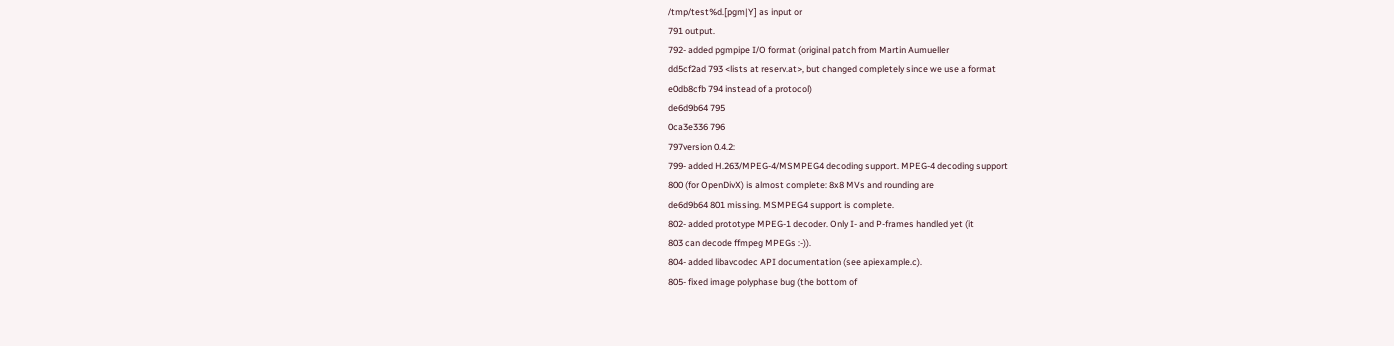/tmp/test%d.[pgm|Y] as input or
791 output.
792- added pgmpipe I/O format (original patch from Martin Aumueller
dd5cf2ad 793 <lists at reserv.at>, but changed completely since we use a format
e0db8cfb 794 instead of a protocol)
de6d9b64 795
0ca3e336 796
797version 0.4.2:
799- added H.263/MPEG-4/MSMPEG4 decoding support. MPEG-4 decoding support
800 (for OpenDivX) is almost complete: 8x8 MVs and rounding are
de6d9b64 801 missing. MSMPEG4 support is complete.
802- added prototype MPEG-1 decoder. Only I- and P-frames handled yet (it
803 can decode ffmpeg MPEGs :-)).
804- added libavcodec API documentation (see apiexample.c).
805- fixed image polyphase bug (the bottom of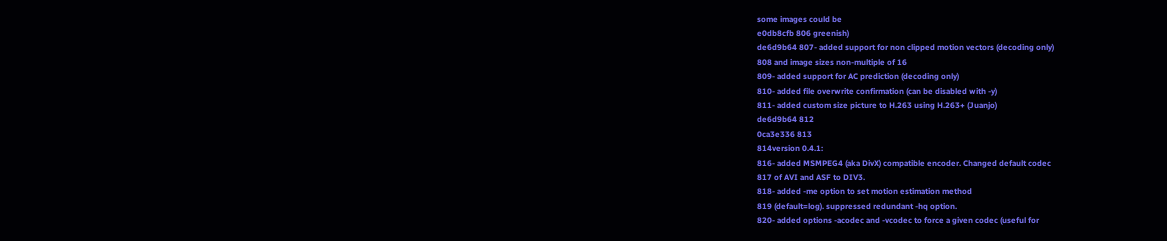some images could be
e0db8cfb 806 greenish)
de6d9b64 807- added support for non clipped motion vectors (decoding only)
808 and image sizes non-multiple of 16
809- added support for AC prediction (decoding only)
810- added file overwrite confirmation (can be disabled with -y)
811- added custom size picture to H.263 using H.263+ (Juanjo)
de6d9b64 812
0ca3e336 813
814version 0.4.1:
816- added MSMPEG4 (aka DivX) compatible encoder. Changed default codec
817 of AVI and ASF to DIV3.
818- added -me option to set motion estimation method
819 (default=log). suppressed redundant -hq option.
820- added options -acodec and -vcodec to force a given codec (useful for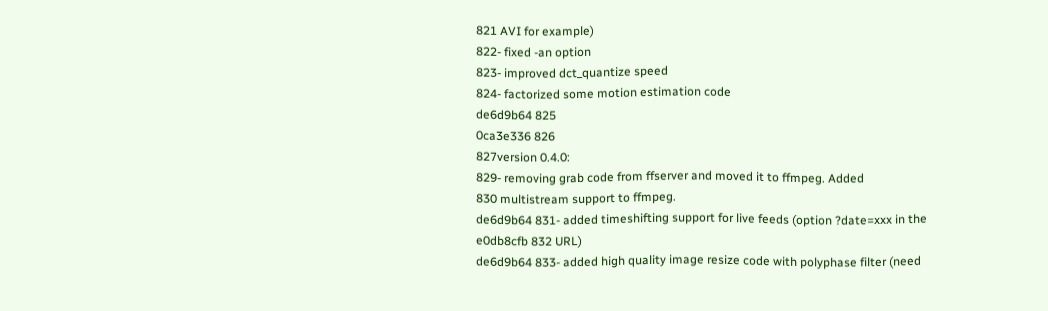821 AVI for example)
822- fixed -an option
823- improved dct_quantize speed
824- factorized some motion estimation code
de6d9b64 825
0ca3e336 826
827version 0.4.0:
829- removing grab code from ffserver and moved it to ffmpeg. Added
830 multistream support to ffmpeg.
de6d9b64 831- added timeshifting support for live feeds (option ?date=xxx in the
e0db8cfb 832 URL)
de6d9b64 833- added high quality image resize code with polyphase filter (need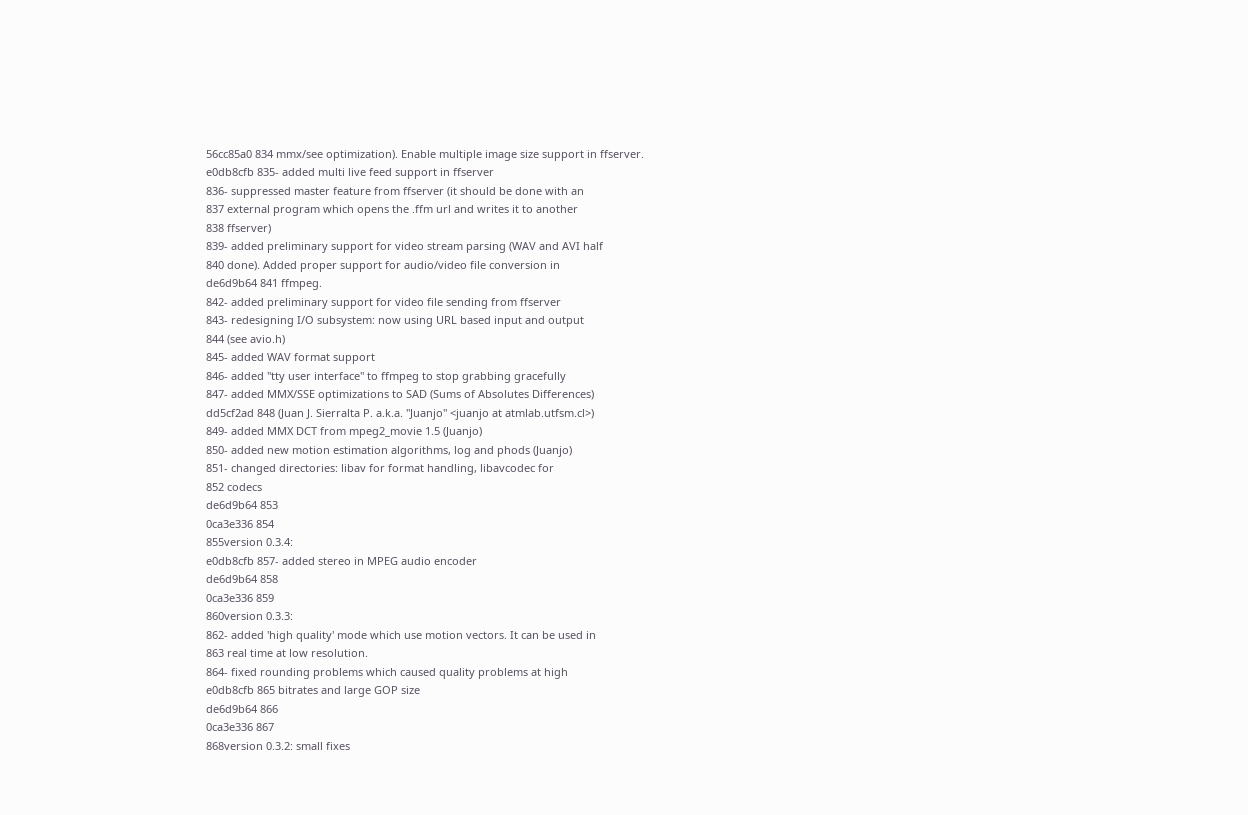56cc85a0 834 mmx/see optimization). Enable multiple image size support in ffserver.
e0db8cfb 835- added multi live feed support in ffserver
836- suppressed master feature from ffserver (it should be done with an
837 external program which opens the .ffm url and writes it to another
838 ffserver)
839- added preliminary support for video stream parsing (WAV and AVI half
840 done). Added proper support for audio/video file conversion in
de6d9b64 841 ffmpeg.
842- added preliminary support for video file sending from ffserver
843- redesigning I/O subsystem: now using URL based input and output
844 (see avio.h)
845- added WAV format support
846- added "tty user interface" to ffmpeg to stop grabbing gracefully
847- added MMX/SSE optimizations to SAD (Sums of Absolutes Differences)
dd5cf2ad 848 (Juan J. Sierralta P. a.k.a. "Juanjo" <juanjo at atmlab.utfsm.cl>)
849- added MMX DCT from mpeg2_movie 1.5 (Juanjo)
850- added new motion estimation algorithms, log and phods (Juanjo)
851- changed directories: libav for format handling, libavcodec for
852 codecs
de6d9b64 853
0ca3e336 854
855version 0.3.4:
e0db8cfb 857- added stereo in MPEG audio encoder
de6d9b64 858
0ca3e336 859
860version 0.3.3:
862- added 'high quality' mode which use motion vectors. It can be used in
863 real time at low resolution.
864- fixed rounding problems which caused quality problems at high
e0db8cfb 865 bitrates and large GOP size
de6d9b64 866
0ca3e336 867
868version 0.3.2: small fixes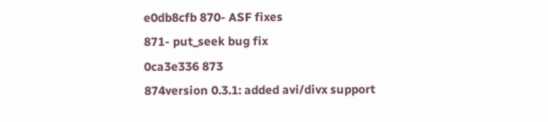e0db8cfb 870- ASF fixes
871- put_seek bug fix
0ca3e336 873
874version 0.3.1: added avi/divx support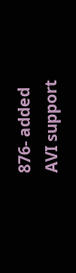876- added AVI support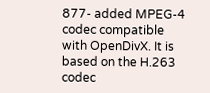877- added MPEG-4 codec compatible with OpenDivX. It is based on the H.263 codec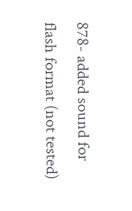878- added sound for flash format (not tested)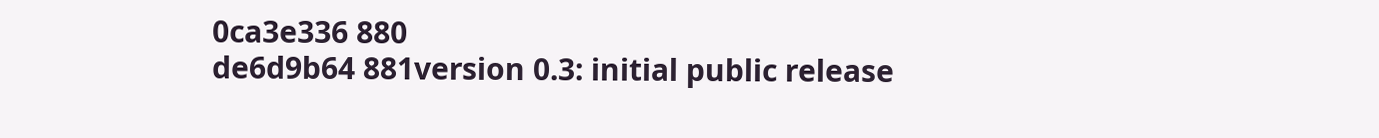0ca3e336 880
de6d9b64 881version 0.3: initial public release